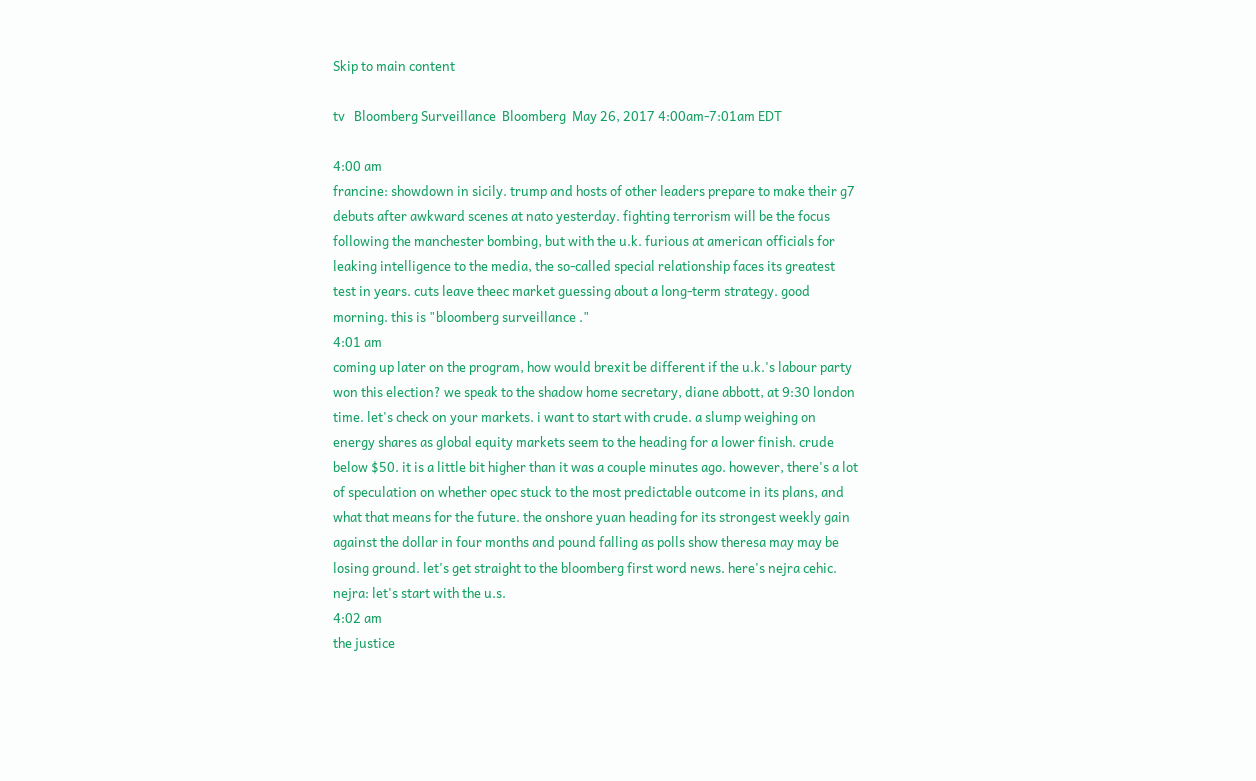Skip to main content

tv   Bloomberg Surveillance  Bloomberg  May 26, 2017 4:00am-7:01am EDT

4:00 am
francine: showdown in sicily. trump and hosts of other leaders prepare to make their g7 debuts after awkward scenes at nato yesterday. fighting terrorism will be the focus following the manchester bombing, but with the u.k. furious at american officials for leaking intelligence to the media, the so-called special relationship faces its greatest test in years. cuts leave theec market guessing about a long-term strategy. good morning. this is "bloomberg surveillance ."
4:01 am
coming up later on the program, how would brexit be different if the u.k.'s labour party won this election? we speak to the shadow home secretary, diane abbott, at 9:30 london time. let's check on your markets. i want to start with crude. a slump weighing on energy shares as global equity markets seem to the heading for a lower finish. crude below $50. it is a little bit higher than it was a couple minutes ago. however, there's a lot of speculation on whether opec stuck to the most predictable outcome in its plans, and what that means for the future. the onshore yuan heading for its strongest weekly gain against the dollar in four months and pound falling as polls show theresa may may be losing ground. let's get straight to the bloomberg first word news. here's nejra cehic. nejra: let's start with the u.s.
4:02 am
the justice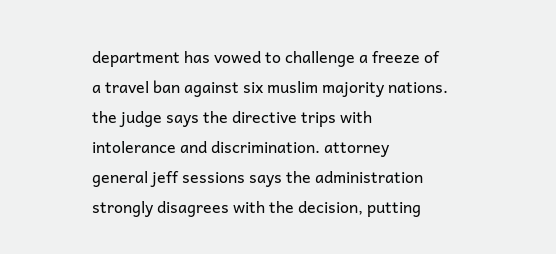department has vowed to challenge a freeze of a travel ban against six muslim majority nations. the judge says the directive trips with intolerance and discrimination. attorney general jeff sessions says the administration strongly disagrees with the decision, putting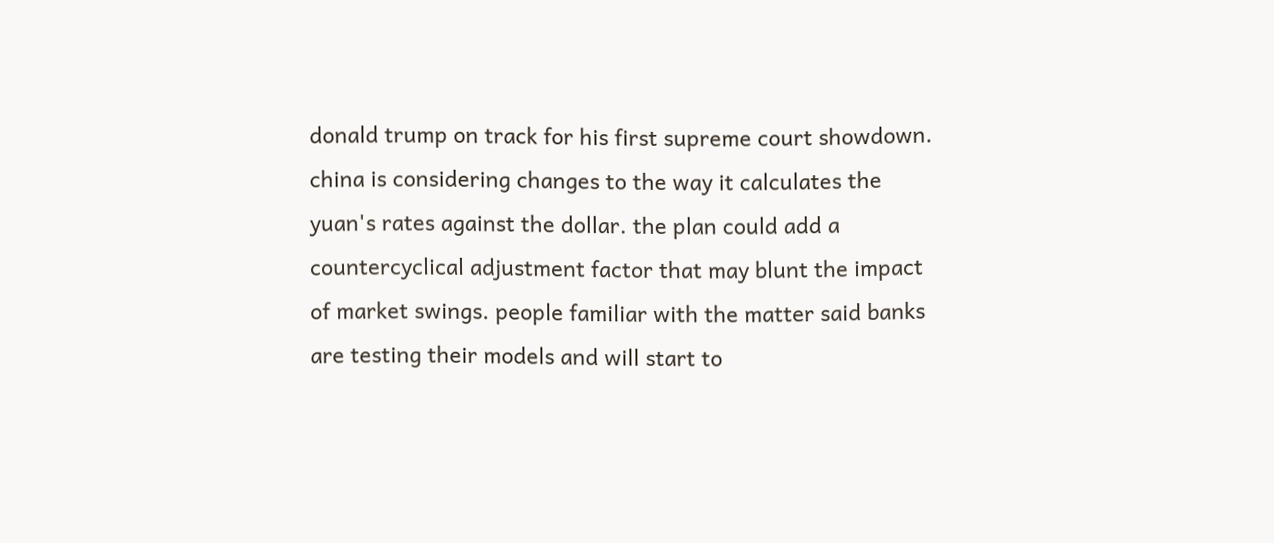donald trump on track for his first supreme court showdown. china is considering changes to the way it calculates the yuan's rates against the dollar. the plan could add a countercyclical adjustment factor that may blunt the impact of market swings. people familiar with the matter said banks are testing their models and will start to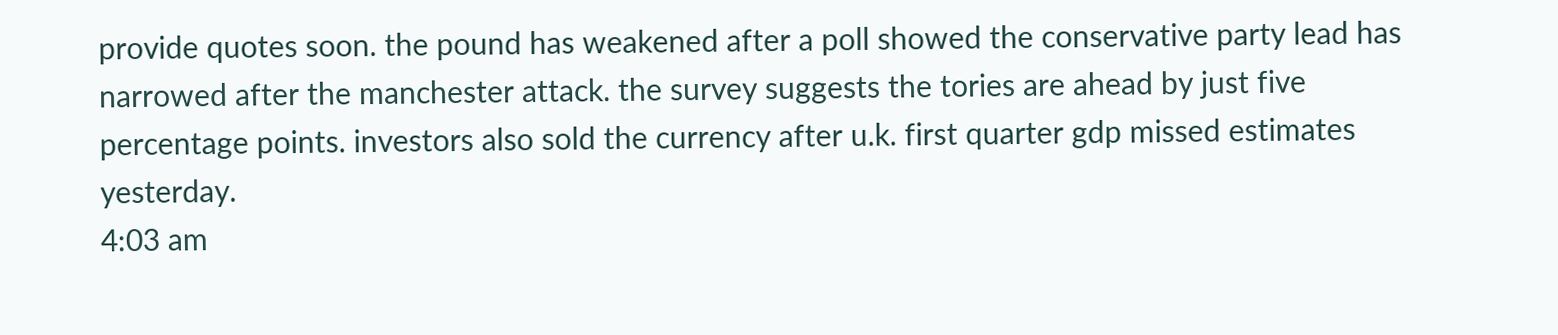provide quotes soon. the pound has weakened after a poll showed the conservative party lead has narrowed after the manchester attack. the survey suggests the tories are ahead by just five percentage points. investors also sold the currency after u.k. first quarter gdp missed estimates yesterday.
4:03 am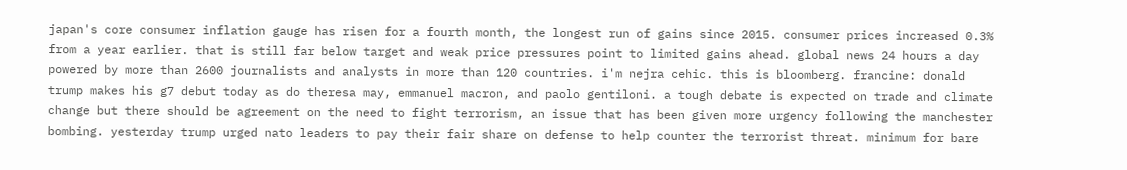japan's core consumer inflation gauge has risen for a fourth month, the longest run of gains since 2015. consumer prices increased 0.3% from a year earlier. that is still far below target and weak price pressures point to limited gains ahead. global news 24 hours a day powered by more than 2600 journalists and analysts in more than 120 countries. i'm nejra cehic. this is bloomberg. francine: donald trump makes his g7 debut today as do theresa may, emmanuel macron, and paolo gentiloni. a tough debate is expected on trade and climate change but there should be agreement on the need to fight terrorism, an issue that has been given more urgency following the manchester bombing. yesterday trump urged nato leaders to pay their fair share on defense to help counter the terrorist threat. minimum for bare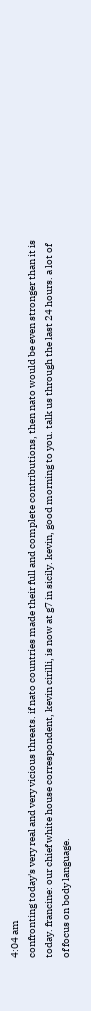4:04 am
confronting today's very real and very vicious threats. if nato countries made their full and complete contributions, then nato would be even stronger than it is today. francine: our chief white house correspondent, kevin cirilli, is now at g7 in sicily. kevin, good morning to you. talk us through the last 24 hours. a lot of of focus on body language.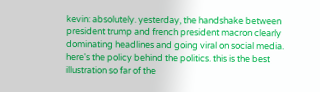kevin: absolutely. yesterday, the handshake between president trump and french president macron clearly dominating headlines and going viral on social media. here's the policy behind the politics. this is the best illustration so far of the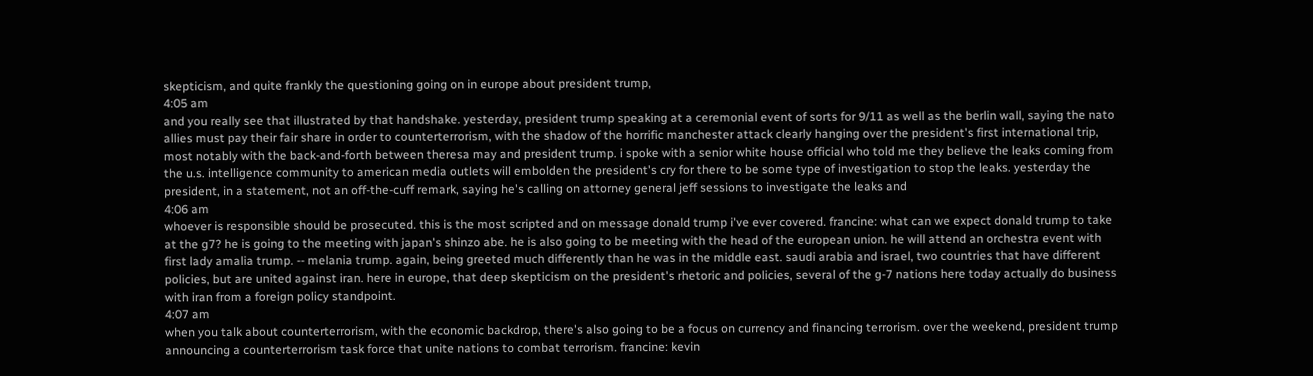skepticism, and quite frankly the questioning going on in europe about president trump,
4:05 am
and you really see that illustrated by that handshake. yesterday, president trump speaking at a ceremonial event of sorts for 9/11 as well as the berlin wall, saying the nato allies must pay their fair share in order to counterterrorism, with the shadow of the horrific manchester attack clearly hanging over the president's first international trip, most notably with the back-and-forth between theresa may and president trump. i spoke with a senior white house official who told me they believe the leaks coming from the u.s. intelligence community to american media outlets will embolden the president's cry for there to be some type of investigation to stop the leaks. yesterday the president, in a statement, not an off-the-cuff remark, saying he's calling on attorney general jeff sessions to investigate the leaks and
4:06 am
whoever is responsible should be prosecuted. this is the most scripted and on message donald trump i've ever covered. francine: what can we expect donald trump to take at the g7? he is going to the meeting with japan's shinzo abe. he is also going to be meeting with the head of the european union. he will attend an orchestra event with first lady amalia trump. -- melania trump. again, being greeted much differently than he was in the middle east. saudi arabia and israel, two countries that have different policies, but are united against iran. here in europe, that deep skepticism on the president's rhetoric and policies, several of the g-7 nations here today actually do business with iran from a foreign policy standpoint.
4:07 am
when you talk about counterterrorism, with the economic backdrop, there's also going to be a focus on currency and financing terrorism. over the weekend, president trump announcing a counterterrorism task force that unite nations to combat terrorism. francine: kevin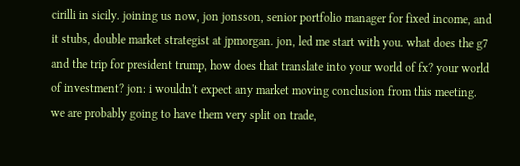cirilli in sicily. joining us now, jon jonsson, senior portfolio manager for fixed income, and it stubs, double market strategist at jpmorgan. jon, led me start with you. what does the g7 and the trip for president trump, how does that translate into your world of fx? your world of investment? jon: i wouldn't expect any market moving conclusion from this meeting. we are probably going to have them very split on trade,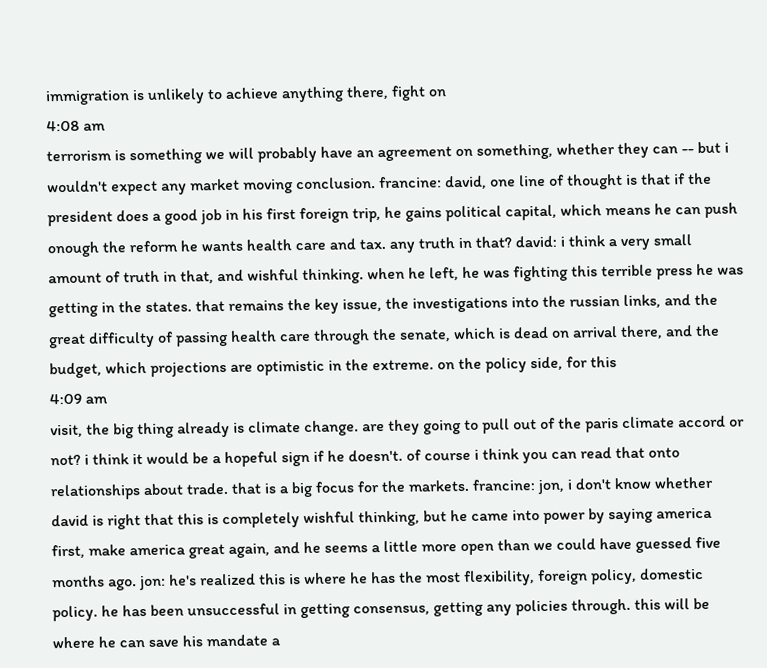immigration is unlikely to achieve anything there, fight on
4:08 am
terrorism is something we will probably have an agreement on something, whether they can -- but i wouldn't expect any market moving conclusion. francine: david, one line of thought is that if the president does a good job in his first foreign trip, he gains political capital, which means he can push onough the reform he wants health care and tax. any truth in that? david: i think a very small amount of truth in that, and wishful thinking. when he left, he was fighting this terrible press he was getting in the states. that remains the key issue, the investigations into the russian links, and the great difficulty of passing health care through the senate, which is dead on arrival there, and the budget, which projections are optimistic in the extreme. on the policy side, for this
4:09 am
visit, the big thing already is climate change. are they going to pull out of the paris climate accord or not? i think it would be a hopeful sign if he doesn't. of course i think you can read that onto relationships about trade. that is a big focus for the markets. francine: jon, i don't know whether david is right that this is completely wishful thinking, but he came into power by saying america first, make america great again, and he seems a little more open than we could have guessed five months ago. jon: he's realized this is where he has the most flexibility, foreign policy, domestic policy. he has been unsuccessful in getting consensus, getting any policies through. this will be where he can save his mandate a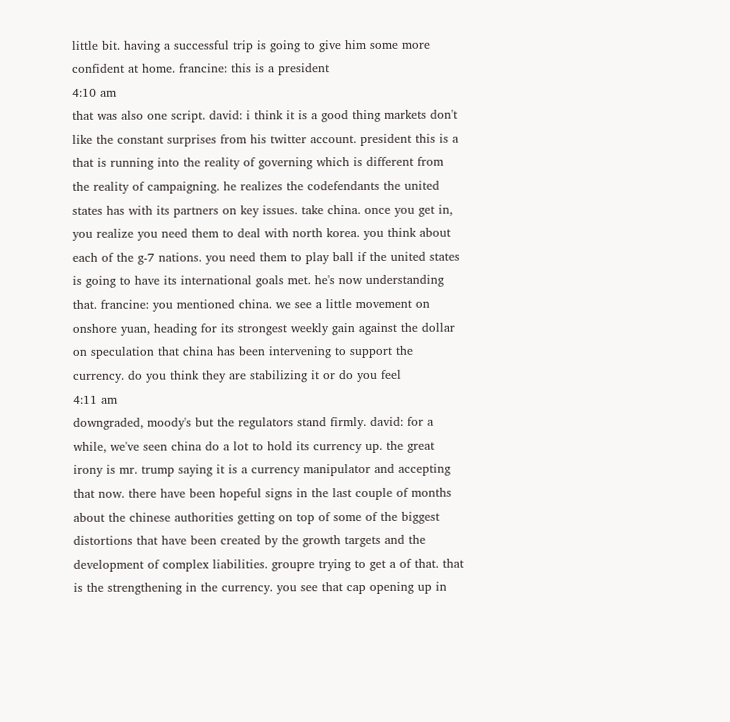little bit. having a successful trip is going to give him some more confident at home. francine: this is a president
4:10 am
that was also one script. david: i think it is a good thing markets don't like the constant surprises from his twitter account. president this is a that is running into the reality of governing which is different from the reality of campaigning. he realizes the codefendants the united states has with its partners on key issues. take china. once you get in, you realize you need them to deal with north korea. you think about each of the g-7 nations. you need them to play ball if the united states is going to have its international goals met. he's now understanding that. francine: you mentioned china. we see a little movement on onshore yuan, heading for its strongest weekly gain against the dollar on speculation that china has been intervening to support the currency. do you think they are stabilizing it or do you feel
4:11 am
downgraded, moody's but the regulators stand firmly. david: for a while, we've seen china do a lot to hold its currency up. the great irony is mr. trump saying it is a currency manipulator and accepting that now. there have been hopeful signs in the last couple of months about the chinese authorities getting on top of some of the biggest distortions that have been created by the growth targets and the development of complex liabilities. groupre trying to get a of that. that is the strengthening in the currency. you see that cap opening up in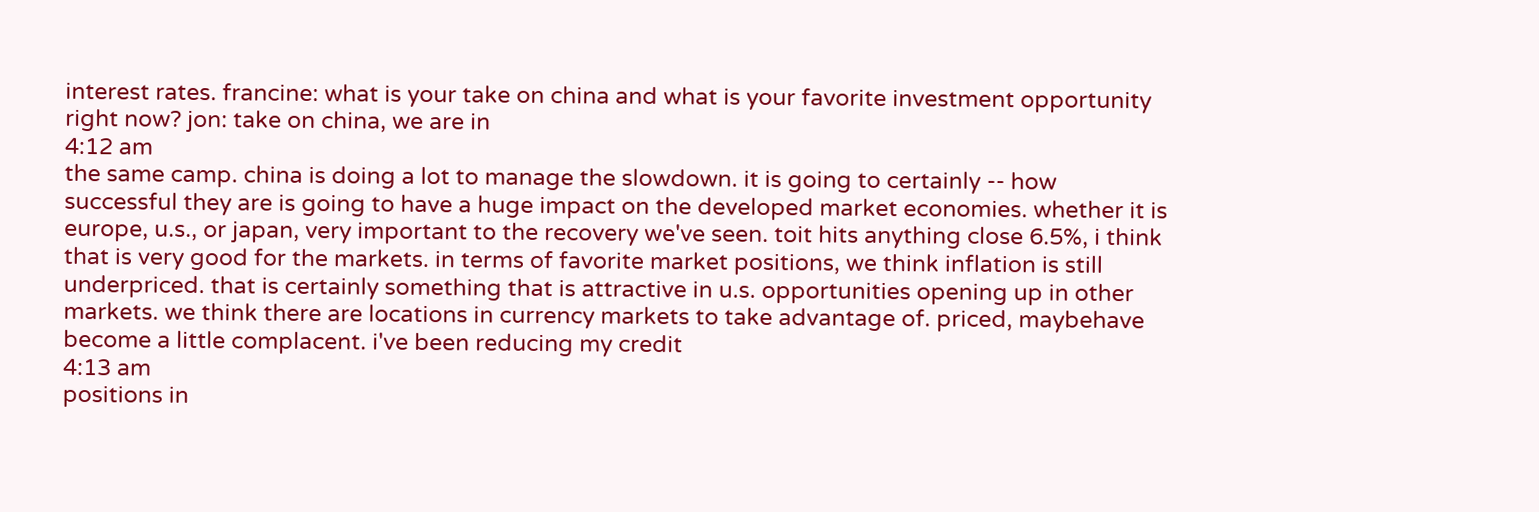interest rates. francine: what is your take on china and what is your favorite investment opportunity right now? jon: take on china, we are in
4:12 am
the same camp. china is doing a lot to manage the slowdown. it is going to certainly -- how successful they are is going to have a huge impact on the developed market economies. whether it is europe, u.s., or japan, very important to the recovery we've seen. toit hits anything close 6.5%, i think that is very good for the markets. in terms of favorite market positions, we think inflation is still underpriced. that is certainly something that is attractive in u.s. opportunities opening up in other markets. we think there are locations in currency markets to take advantage of. priced, maybehave become a little complacent. i've been reducing my credit
4:13 am
positions in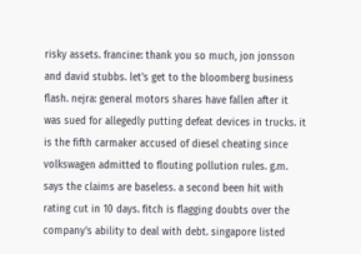risky assets. francine: thank you so much, jon jonsson and david stubbs. let's get to the bloomberg business flash. nejra: general motors shares have fallen after it was sued for allegedly putting defeat devices in trucks. it is the fifth carmaker accused of diesel cheating since volkswagen admitted to flouting pollution rules. g.m. says the claims are baseless. a second been hit with rating cut in 10 days. fitch is flagging doubts over the company's ability to deal with debt. singapore listed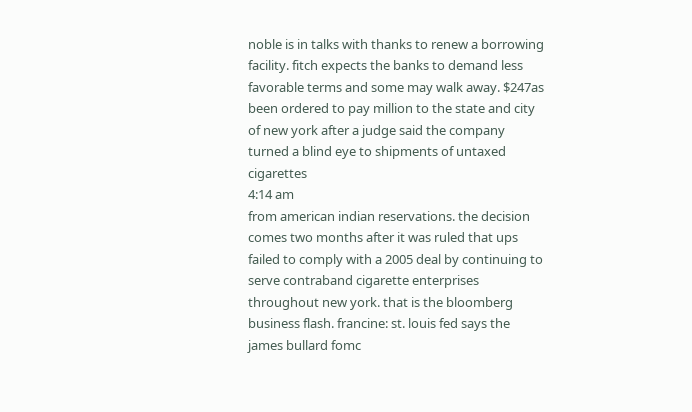noble is in talks with thanks to renew a borrowing facility. fitch expects the banks to demand less favorable terms and some may walk away. $247as been ordered to pay million to the state and city of new york after a judge said the company turned a blind eye to shipments of untaxed cigarettes
4:14 am
from american indian reservations. the decision comes two months after it was ruled that ups failed to comply with a 2005 deal by continuing to serve contraband cigarette enterprises throughout new york. that is the bloomberg business flash. francine: st. louis fed says the james bullard fomc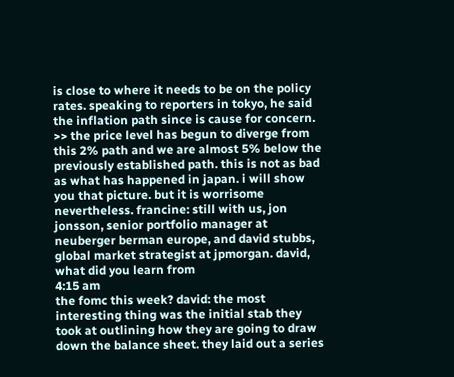is close to where it needs to be on the policy rates. speaking to reporters in tokyo, he said the inflation path since is cause for concern. >> the price level has begun to diverge from this 2% path and we are almost 5% below the previously established path. this is not as bad as what has happened in japan. i will show you that picture. but it is worrisome nevertheless. francine: still with us, jon jonsson, senior portfolio manager at neuberger berman europe, and david stubbs, global market strategist at jpmorgan. david, what did you learn from
4:15 am
the fomc this week? david: the most interesting thing was the initial stab they took at outlining how they are going to draw down the balance sheet. they laid out a series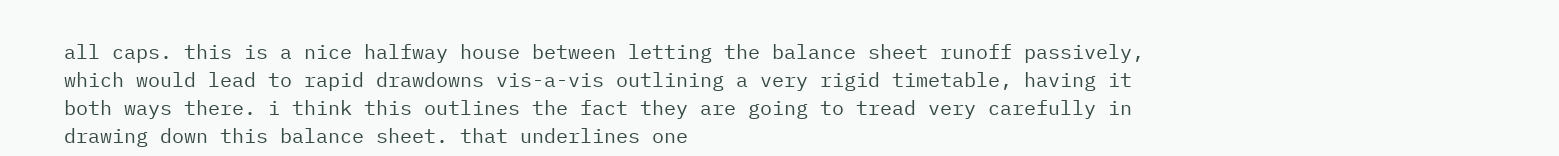all caps. this is a nice halfway house between letting the balance sheet runoff passively, which would lead to rapid drawdowns vis-a-vis outlining a very rigid timetable, having it both ways there. i think this outlines the fact they are going to tread very carefully in drawing down this balance sheet. that underlines one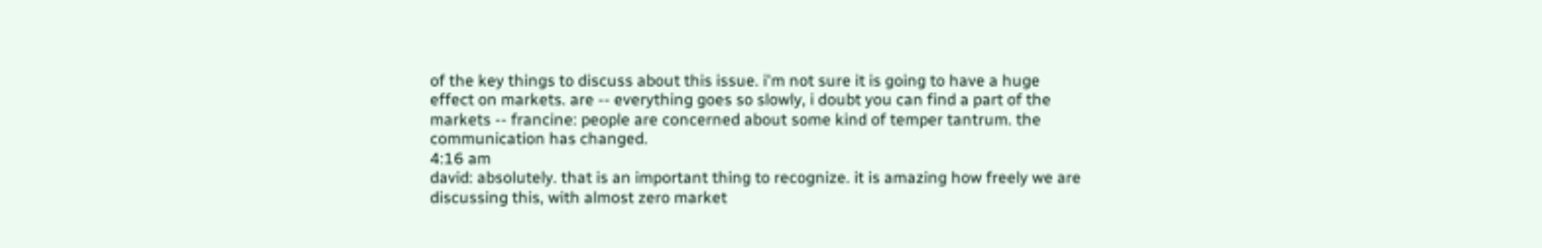of the key things to discuss about this issue. i'm not sure it is going to have a huge effect on markets. are -- everything goes so slowly, i doubt you can find a part of the markets -- francine: people are concerned about some kind of temper tantrum. the communication has changed.
4:16 am
david: absolutely. that is an important thing to recognize. it is amazing how freely we are discussing this, with almost zero market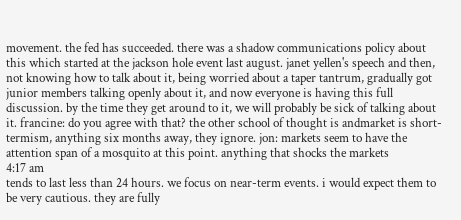movement. the fed has succeeded. there was a shadow communications policy about this which started at the jackson hole event last august. janet yellen's speech and then, not knowing how to talk about it, being worried about a taper tantrum, gradually got junior members talking openly about it, and now everyone is having this full discussion. by the time they get around to it, we will probably be sick of talking about it. francine: do you agree with that? the other school of thought is andmarket is short-termism, anything six months away, they ignore. jon: markets seem to have the attention span of a mosquito at this point. anything that shocks the markets
4:17 am
tends to last less than 24 hours. we focus on near-term events. i would expect them to be very cautious. they are fully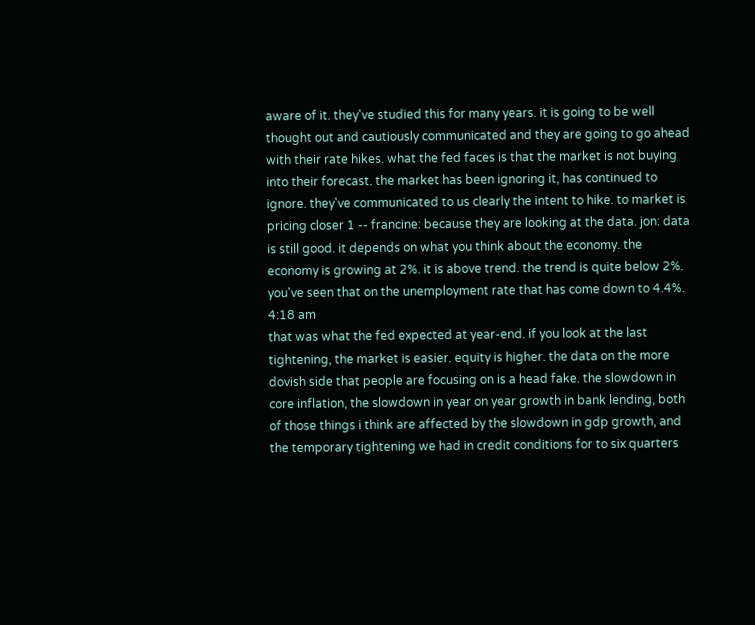aware of it. they've studied this for many years. it is going to be well thought out and cautiously communicated and they are going to go ahead with their rate hikes. what the fed faces is that the market is not buying into their forecast. the market has been ignoring it, has continued to ignore. they've communicated to us clearly the intent to hike. to market is pricing closer 1 -- francine: because they are looking at the data. jon: data is still good. it depends on what you think about the economy. the economy is growing at 2%. it is above trend. the trend is quite below 2%. you've seen that on the unemployment rate that has come down to 4.4%.
4:18 am
that was what the fed expected at year-end. if you look at the last tightening, the market is easier. equity is higher. the data on the more dovish side that people are focusing on is a head fake. the slowdown in core inflation, the slowdown in year on year growth in bank lending, both of those things i think are affected by the slowdown in gdp growth, and the temporary tightening we had in credit conditions for to six quarters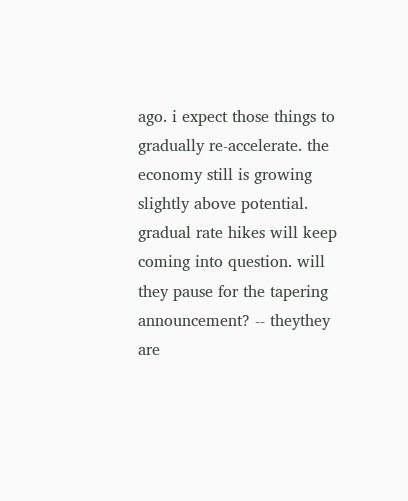ago. i expect those things to gradually re-accelerate. the economy still is growing slightly above potential. gradual rate hikes will keep coming into question. will they pause for the tapering announcement? -- theythey are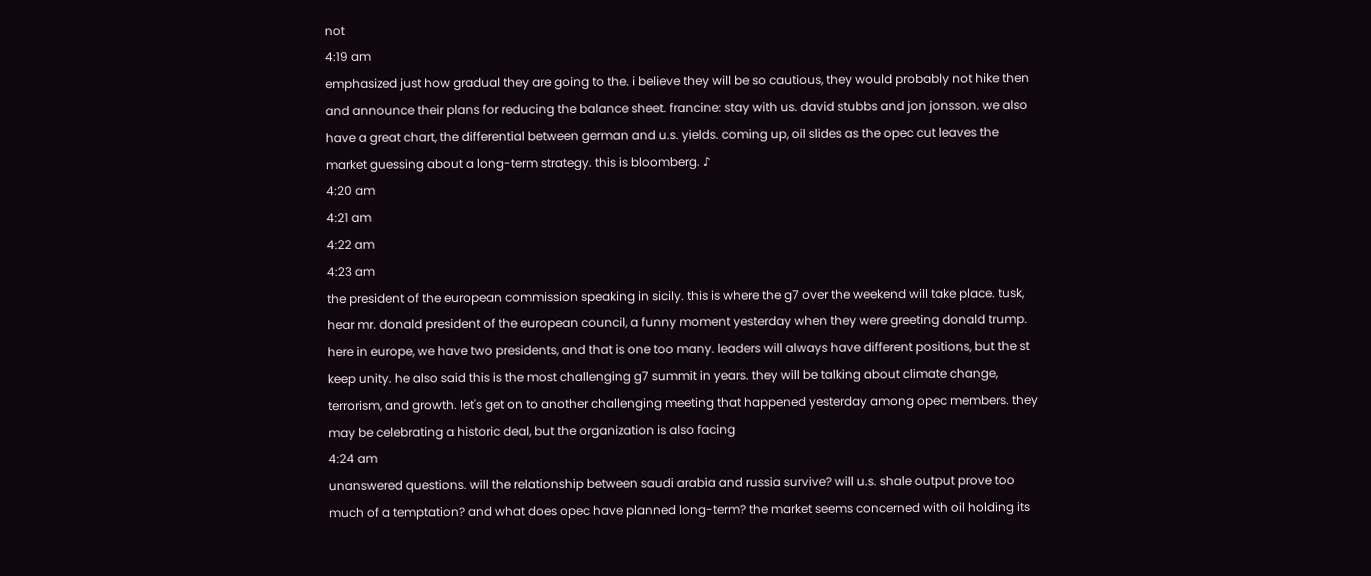not
4:19 am
emphasized just how gradual they are going to the. i believe they will be so cautious, they would probably not hike then and announce their plans for reducing the balance sheet. francine: stay with us. david stubbs and jon jonsson. we also have a great chart, the differential between german and u.s. yields. coming up, oil slides as the opec cut leaves the market guessing about a long-term strategy. this is bloomberg. ♪
4:20 am
4:21 am
4:22 am
4:23 am
the president of the european commission speaking in sicily. this is where the g7 over the weekend will take place. tusk, hear mr. donald president of the european council, a funny moment yesterday when they were greeting donald trump. here in europe, we have two presidents, and that is one too many. leaders will always have different positions, but the st keep unity. he also said this is the most challenging g7 summit in years. they will be talking about climate change, terrorism, and growth. let's get on to another challenging meeting that happened yesterday among opec members. they may be celebrating a historic deal, but the organization is also facing
4:24 am
unanswered questions. will the relationship between saudi arabia and russia survive? will u.s. shale output prove too much of a temptation? and what does opec have planned long-term? the market seems concerned with oil holding its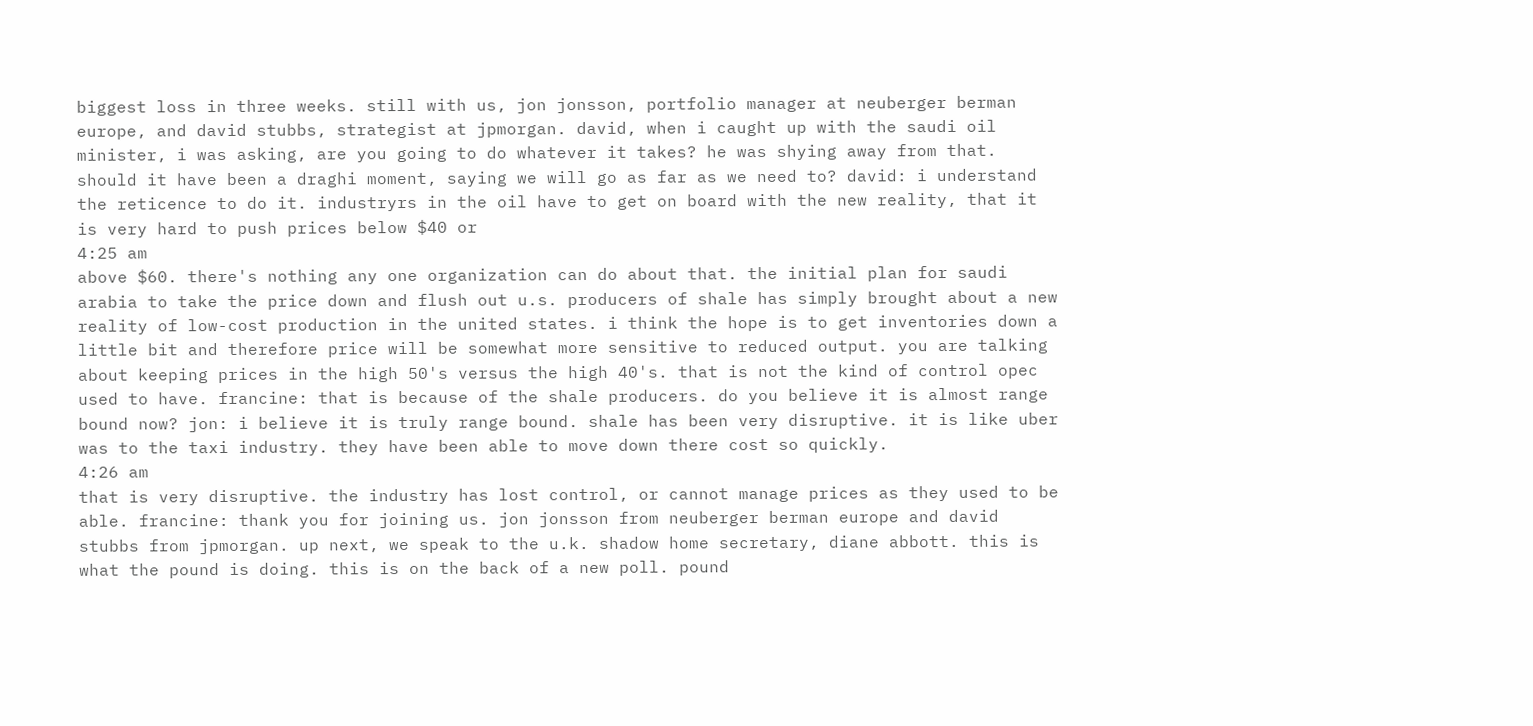biggest loss in three weeks. still with us, jon jonsson, portfolio manager at neuberger berman europe, and david stubbs, strategist at jpmorgan. david, when i caught up with the saudi oil minister, i was asking, are you going to do whatever it takes? he was shying away from that. should it have been a draghi moment, saying we will go as far as we need to? david: i understand the reticence to do it. industryrs in the oil have to get on board with the new reality, that it is very hard to push prices below $40 or
4:25 am
above $60. there's nothing any one organization can do about that. the initial plan for saudi arabia to take the price down and flush out u.s. producers of shale has simply brought about a new reality of low-cost production in the united states. i think the hope is to get inventories down a little bit and therefore price will be somewhat more sensitive to reduced output. you are talking about keeping prices in the high 50's versus the high 40's. that is not the kind of control opec used to have. francine: that is because of the shale producers. do you believe it is almost range bound now? jon: i believe it is truly range bound. shale has been very disruptive. it is like uber was to the taxi industry. they have been able to move down there cost so quickly.
4:26 am
that is very disruptive. the industry has lost control, or cannot manage prices as they used to be able. francine: thank you for joining us. jon jonsson from neuberger berman europe and david stubbs from jpmorgan. up next, we speak to the u.k. shadow home secretary, diane abbott. this is what the pound is doing. this is on the back of a new poll. pound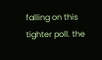falling on this tighter poll. the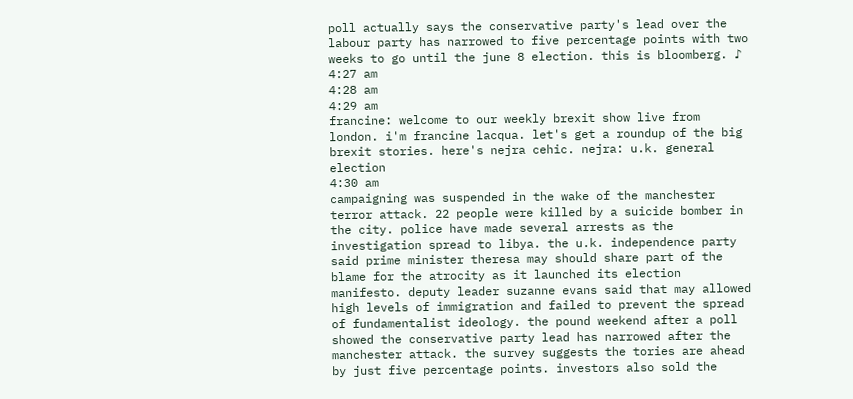poll actually says the conservative party's lead over the labour party has narrowed to five percentage points with two weeks to go until the june 8 election. this is bloomberg. ♪
4:27 am
4:28 am
4:29 am
francine: welcome to our weekly brexit show live from london. i'm francine lacqua. let's get a roundup of the big brexit stories. here's nejra cehic. nejra: u.k. general election
4:30 am
campaigning was suspended in the wake of the manchester terror attack. 22 people were killed by a suicide bomber in the city. police have made several arrests as the investigation spread to libya. the u.k. independence party said prime minister theresa may should share part of the blame for the atrocity as it launched its election manifesto. deputy leader suzanne evans said that may allowed high levels of immigration and failed to prevent the spread of fundamentalist ideology. the pound weekend after a poll showed the conservative party lead has narrowed after the manchester attack. the survey suggests the tories are ahead by just five percentage points. investors also sold the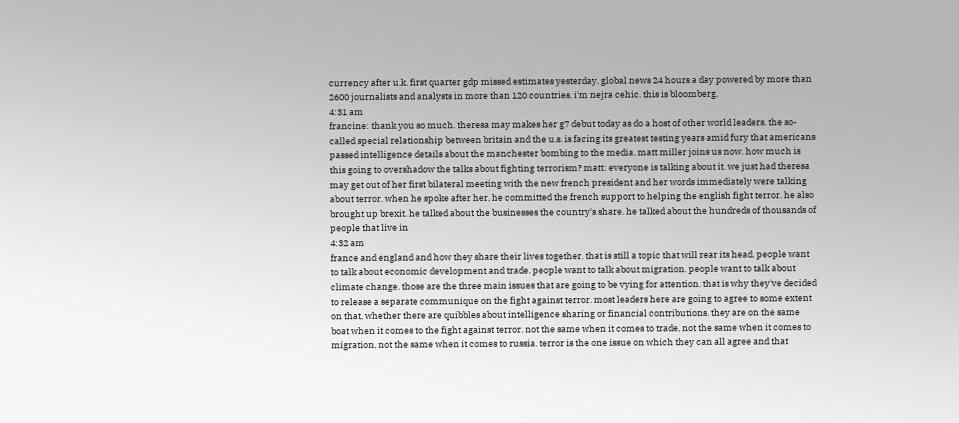currency after u.k. first quarter gdp missed estimates yesterday. global news 24 hours a day powered by more than 2600 journalists and analysts in more than 120 countries. i'm nejra cehic. this is bloomberg.
4:31 am
francine: thank you so much. theresa may makes her g7 debut today as do a host of other world leaders. the so-called special relationship between britain and the u.s. is facing its greatest testing years amid fury that americans passed intelligence details about the manchester bombing to the media. matt miller joins us now. how much is this going to overshadow the talks about fighting terrorism? matt: everyone is talking about it. we just had theresa may get out of her first bilateral meeting with the new french president and her words immediately were talking about terror. when he spoke after her, he committed the french support to helping the english fight terror. he also brought up brexit. he talked about the businesses the country's share. he talked about the hundreds of thousands of people that live in
4:32 am
france and england and how they share their lives together. that is still a topic that will rear its head. people want to talk about economic development and trade. people want to talk about migration. people want to talk about climate change. those are the three main issues that are going to be vying for attention. that is why they've decided to release a separate communique on the fight against terror. most leaders here are going to agree to some extent on that, whether there are quibbles about intelligence sharing or financial contributions. they are on the same boat when it comes to the fight against terror. not the same when it comes to trade, not the same when it comes to migration, not the same when it comes to russia. terror is the one issue on which they can all agree and that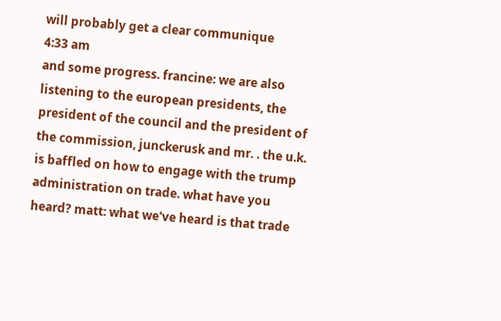will probably get a clear communique
4:33 am
and some progress. francine: we are also listening to the european presidents, the president of the council and the president of the commission, junckerusk and mr. . the u.k. is baffled on how to engage with the trump administration on trade. what have you heard? matt: what we've heard is that trade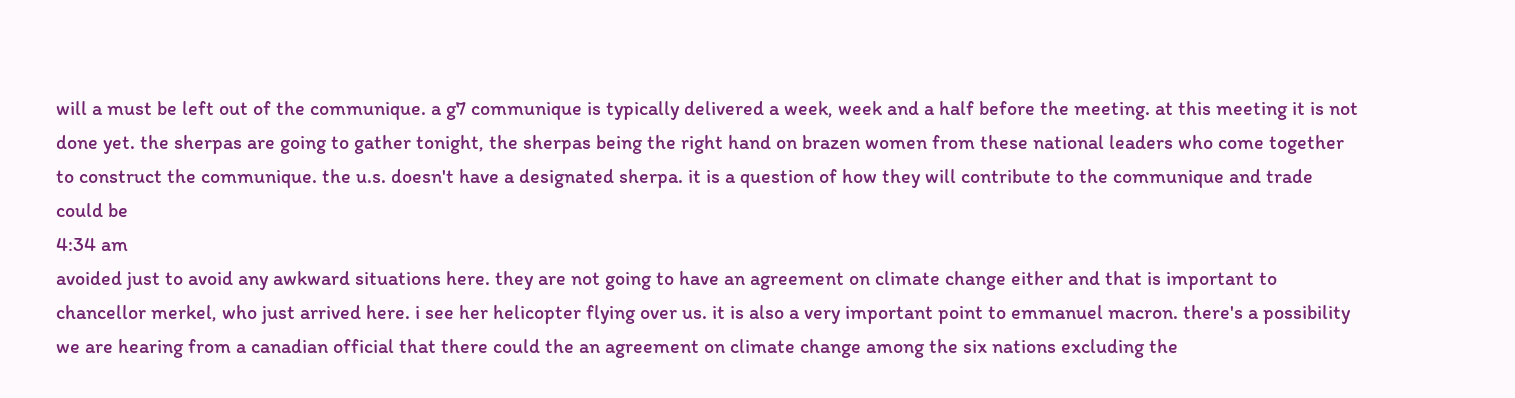will a must be left out of the communique. a g7 communique is typically delivered a week, week and a half before the meeting. at this meeting it is not done yet. the sherpas are going to gather tonight, the sherpas being the right hand on brazen women from these national leaders who come together to construct the communique. the u.s. doesn't have a designated sherpa. it is a question of how they will contribute to the communique and trade could be
4:34 am
avoided just to avoid any awkward situations here. they are not going to have an agreement on climate change either and that is important to chancellor merkel, who just arrived here. i see her helicopter flying over us. it is also a very important point to emmanuel macron. there's a possibility we are hearing from a canadian official that there could the an agreement on climate change among the six nations excluding the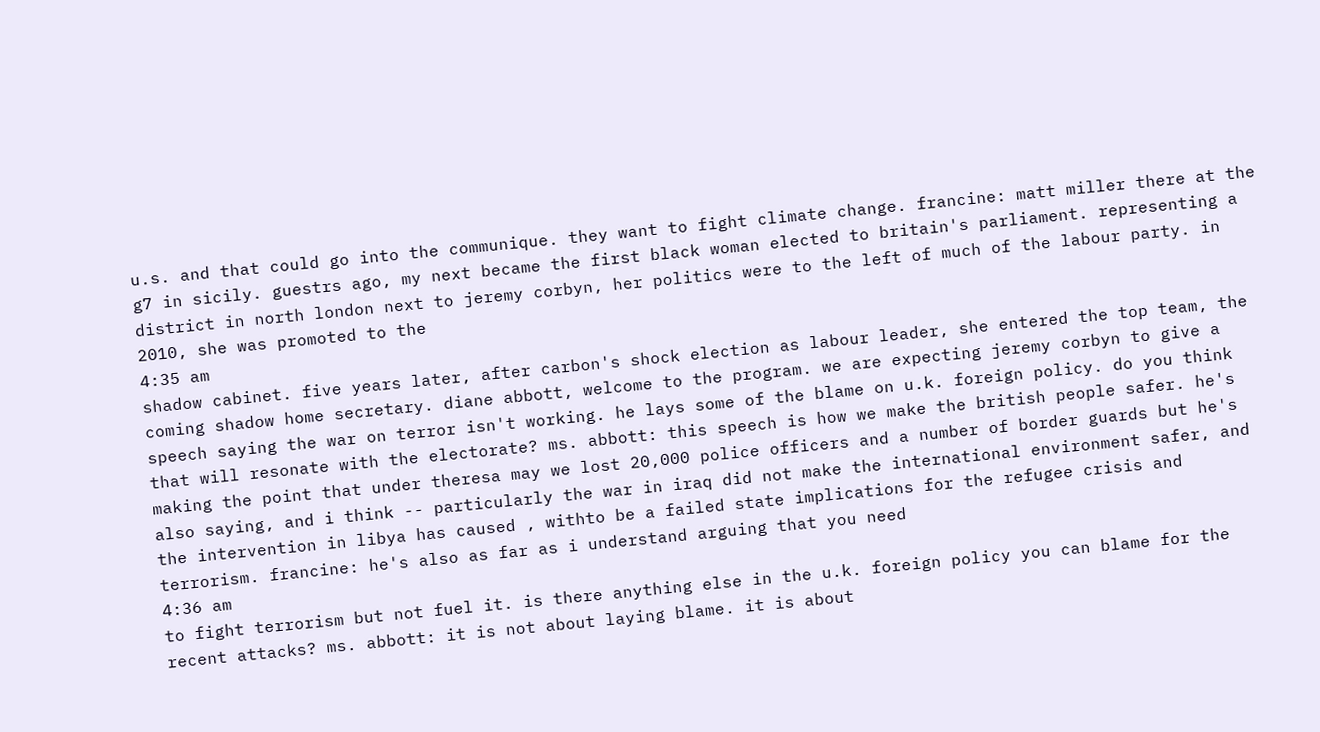u.s. and that could go into the communique. they want to fight climate change. francine: matt miller there at the g7 in sicily. guestrs ago, my next became the first black woman elected to britain's parliament. representing a district in north london next to jeremy corbyn, her politics were to the left of much of the labour party. in 2010, she was promoted to the
4:35 am
shadow cabinet. five years later, after carbon's shock election as labour leader, she entered the top team, the coming shadow home secretary. diane abbott, welcome to the program. we are expecting jeremy corbyn to give a speech saying the war on terror isn't working. he lays some of the blame on u.k. foreign policy. do you think that will resonate with the electorate? ms. abbott: this speech is how we make the british people safer. he's making the point that under theresa may we lost 20,000 police officers and a number of border guards but he's also saying, and i think -- particularly the war in iraq did not make the international environment safer, and the intervention in libya has caused , withto be a failed state implications for the refugee crisis and terrorism. francine: he's also as far as i understand arguing that you need
4:36 am
to fight terrorism but not fuel it. is there anything else in the u.k. foreign policy you can blame for the recent attacks? ms. abbott: it is not about laying blame. it is about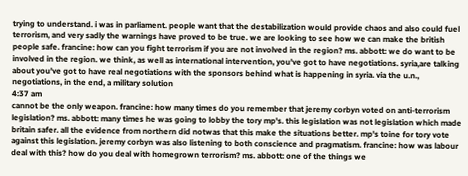trying to understand. i was in parliament. people want that the destabilization would provide chaos and also could fuel terrorism, and very sadly the warnings have proved to be true. we are looking to see how we can make the british people safe. francine: how can you fight terrorism if you are not involved in the region? ms. abbott: we do want to be involved in the region. we think, as well as international intervention, you've got to have negotiations. syria,are talking about you've got to have real negotiations with the sponsors behind what is happening in syria. via the u.n., negotiations, in the end, a military solution
4:37 am
cannot be the only weapon. francine: how many times do you remember that jeremy corbyn voted on anti-terrorism legislation? ms. abbott: many times he was going to lobby the tory mp's. this legislation was not legislation which made britain safer. all the evidence from northern did notwas that this make the situations better. mp's toine for tory vote against this legislation. jeremy corbyn was also listening to both conscience and pragmatism. francine: how was labour deal with this? how do you deal with homegrown terrorism? ms. abbott: one of the things we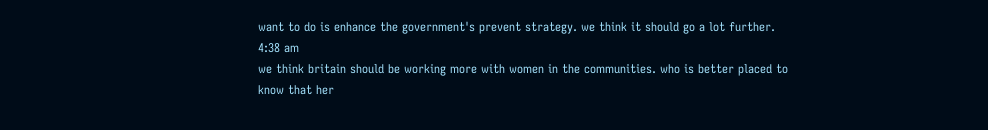want to do is enhance the government's prevent strategy. we think it should go a lot further.
4:38 am
we think britain should be working more with women in the communities. who is better placed to know that her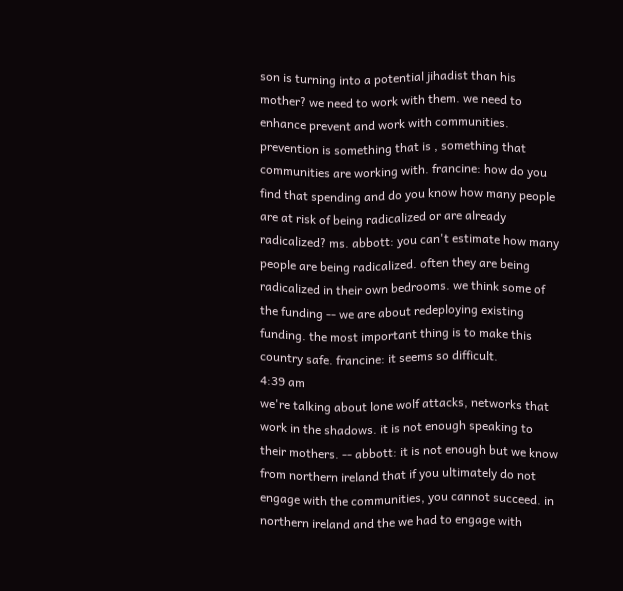son is turning into a potential jihadist than his mother? we need to work with them. we need to enhance prevent and work with communities. prevention is something that is , something that communities are working with. francine: how do you find that spending and do you know how many people are at risk of being radicalized or are already radicalized? ms. abbott: you can't estimate how many people are being radicalized. often they are being radicalized in their own bedrooms. we think some of the funding -- we are about redeploying existing funding. the most important thing is to make this country safe. francine: it seems so difficult.
4:39 am
we're talking about lone wolf attacks, networks that work in the shadows. it is not enough speaking to their mothers. -- abbott: it is not enough but we know from northern ireland that if you ultimately do not engage with the communities, you cannot succeed. in northern ireland and the we had to engage with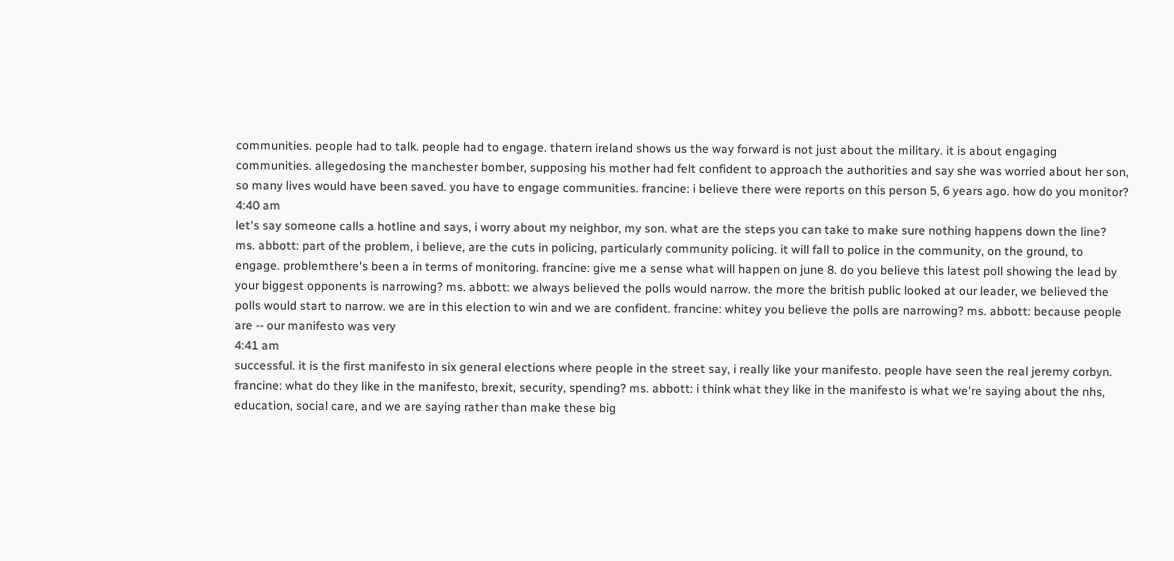communities. people had to talk. people had to engage. thatern ireland shows us the way forward is not just about the military. it is about engaging communities. allegedosing the manchester bomber, supposing his mother had felt confident to approach the authorities and say she was worried about her son, so many lives would have been saved. you have to engage communities. francine: i believe there were reports on this person 5, 6 years ago. how do you monitor?
4:40 am
let's say someone calls a hotline and says, i worry about my neighbor, my son. what are the steps you can take to make sure nothing happens down the line? ms. abbott: part of the problem, i believe, are the cuts in policing, particularly community policing. it will fall to police in the community, on the ground, to engage. problemthere's been a in terms of monitoring. francine: give me a sense what will happen on june 8. do you believe this latest poll showing the lead by your biggest opponents is narrowing? ms. abbott: we always believed the polls would narrow. the more the british public looked at our leader, we believed the polls would start to narrow. we are in this election to win and we are confident. francine: whitey you believe the polls are narrowing? ms. abbott: because people are -- our manifesto was very
4:41 am
successful. it is the first manifesto in six general elections where people in the street say, i really like your manifesto. people have seen the real jeremy corbyn. francine: what do they like in the manifesto, brexit, security, spending? ms. abbott: i think what they like in the manifesto is what we're saying about the nhs, education, social care, and we are saying rather than make these big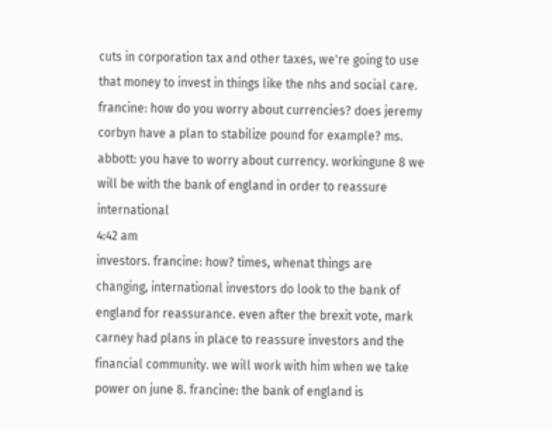cuts in corporation tax and other taxes, we're going to use that money to invest in things like the nhs and social care. francine: how do you worry about currencies? does jeremy corbyn have a plan to stabilize pound for example? ms. abbott: you have to worry about currency. workingune 8 we will be with the bank of england in order to reassure international
4:42 am
investors. francine: how? times, whenat things are changing, international investors do look to the bank of england for reassurance. even after the brexit vote, mark carney had plans in place to reassure investors and the financial community. we will work with him when we take power on june 8. francine: the bank of england is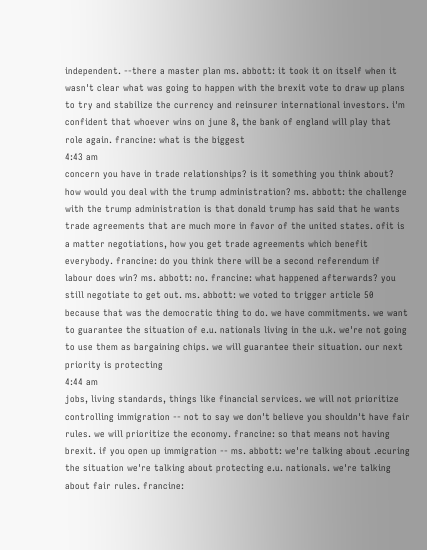independent. --there a master plan ms. abbott: it took it on itself when it wasn't clear what was going to happen with the brexit vote to draw up plans to try and stabilize the currency and reinsurer international investors. i'm confident that whoever wins on june 8, the bank of england will play that role again. francine: what is the biggest
4:43 am
concern you have in trade relationships? is it something you think about? how would you deal with the trump administration? ms. abbott: the challenge with the trump administration is that donald trump has said that he wants trade agreements that are much more in favor of the united states. ofit is a matter negotiations, how you get trade agreements which benefit everybody. francine: do you think there will be a second referendum if labour does win? ms. abbott: no. francine: what happened afterwards? you still negotiate to get out. ms. abbott: we voted to trigger article 50 because that was the democratic thing to do. we have commitments. we want to guarantee the situation of e.u. nationals living in the u.k. we're not going to use them as bargaining chips. we will guarantee their situation. our next priority is protecting
4:44 am
jobs, living standards, things like financial services. we will not prioritize controlling immigration -- not to say we don't believe you shouldn't have fair rules. we will prioritize the economy. francine: so that means not having brexit. if you open up immigration -- ms. abbott: we're talking about .ecuring the situation we're talking about protecting e.u. nationals. we're talking about fair rules. francine: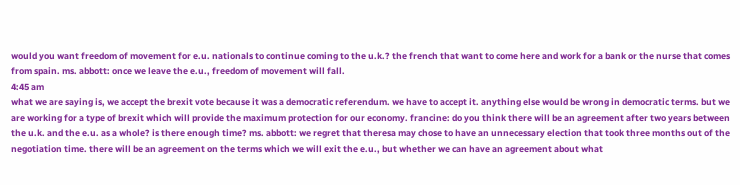would you want freedom of movement for e.u. nationals to continue coming to the u.k.? the french that want to come here and work for a bank or the nurse that comes from spain. ms. abbott: once we leave the e.u., freedom of movement will fall.
4:45 am
what we are saying is, we accept the brexit vote because it was a democratic referendum. we have to accept it. anything else would be wrong in democratic terms. but we are working for a type of brexit which will provide the maximum protection for our economy. francine: do you think there will be an agreement after two years between the u.k. and the e.u. as a whole? is there enough time? ms. abbott: we regret that theresa may chose to have an unnecessary election that took three months out of the negotiation time. there will be an agreement on the terms which we will exit the e.u., but whether we can have an agreement about what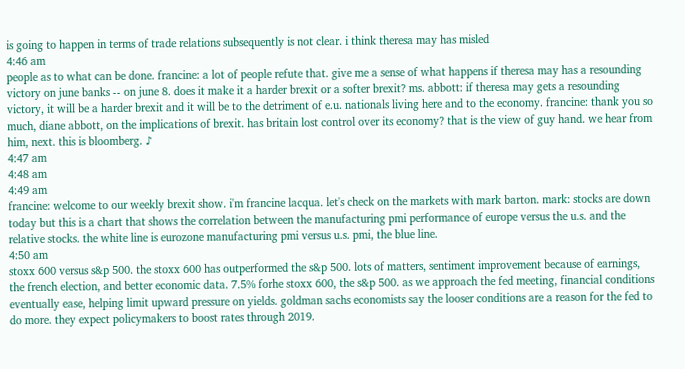is going to happen in terms of trade relations subsequently is not clear. i think theresa may has misled
4:46 am
people as to what can be done. francine: a lot of people refute that. give me a sense of what happens if theresa may has a resounding victory on june banks -- on june 8. does it make it a harder brexit or a softer brexit? ms. abbott: if theresa may gets a resounding victory, it will be a harder brexit and it will be to the detriment of e.u. nationals living here and to the economy. francine: thank you so much, diane abbott, on the implications of brexit. has britain lost control over its economy? that is the view of guy hand. we hear from him, next. this is bloomberg. ♪
4:47 am
4:48 am
4:49 am
francine: welcome to our weekly brexit show. i'm francine lacqua. let's check on the markets with mark barton. mark: stocks are down today but this is a chart that shows the correlation between the manufacturing pmi performance of europe versus the u.s. and the relative stocks. the white line is eurozone manufacturing pmi versus u.s. pmi, the blue line.
4:50 am
stoxx 600 versus s&p 500. the stoxx 600 has outperformed the s&p 500. lots of matters, sentiment improvement because of earnings, the french election, and better economic data. 7.5% forhe stoxx 600, the s&p 500. as we approach the fed meeting, financial conditions eventually ease, helping limit upward pressure on yields. goldman sachs economists say the looser conditions are a reason for the fed to do more. they expect policymakers to boost rates through 2019.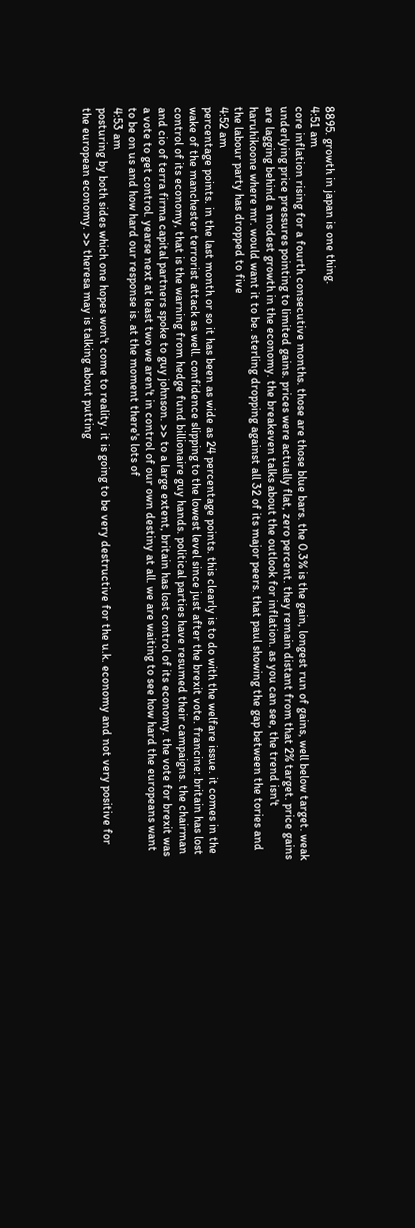8895. growth in japan is one thing.
4:51 am
core inflation rising for a fourth consecutive months. those are those blue bars. the 0.3% is the gain, longest run of gains, well below target. weak underlying price pressures pointing to limited gains. prices were actually flat, zero percent. they remain distant from that 2% target. price gains are lagging behind a modest growth in the economy. the breakeven talks about the outlook for inflation. as you can see, the trend isn't haruhikoone where mr. would want it to be. sterling dropping against all 32 of its major peers. that paul showing the gap between the tories and the labour party has dropped to five
4:52 am
percentage points. in the last month or so it has been as wide as 24 percentage points. this clearly is to do with the welfare issue. it comes in the wake of the manchester terrorist attack as well. confidence slipping to the lowest level since just after the brexit vote. francine: britain has lost control of its economy, that is the warning from hedge fund billionaire guy hands. political parties have resumed their campaigns. the chairman and cio of terra firma capital partners spoke to guy johnson. >> to a large extent, britain has lost control of its economy. the vote for brexit was a vote to get control. yearse next at least two we aren't in control of our own destiny at all. we are waiting to see how hard the europeans want to be on us and how hard our response is. at the moment there's lots of
4:53 am
posturing by both sides which one hopes won't come to reality. it is going to be very destructive for the u.k. economy and not very positive for the european economy. >> theresa may is talking about putting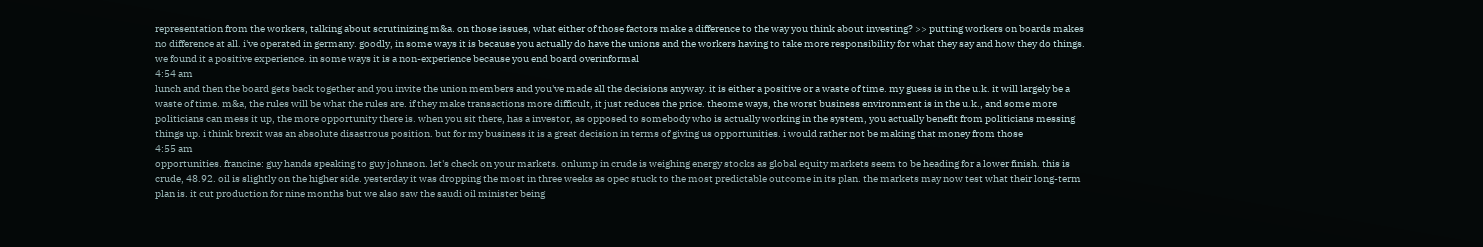representation from the workers, talking about scrutinizing m&a. on those issues, what either of those factors make a difference to the way you think about investing? >> putting workers on boards makes no difference at all. i've operated in germany. goodly, in some ways it is because you actually do have the unions and the workers having to take more responsibility for what they say and how they do things. we found it a positive experience. in some ways it is a non-experience because you end board overinformal
4:54 am
lunch and then the board gets back together and you invite the union members and you've made all the decisions anyway. it is either a positive or a waste of time. my guess is in the u.k. it will largely be a waste of time. m&a, the rules will be what the rules are. if they make transactions more difficult, it just reduces the price. theome ways, the worst business environment is in the u.k., and some more politicians can mess it up, the more opportunity there is. when you sit there, has a investor, as opposed to somebody who is actually working in the system, you actually benefit from politicians messing things up. i think brexit was an absolute disastrous position. but for my business it is a great decision in terms of giving us opportunities. i would rather not be making that money from those
4:55 am
opportunities. francine: guy hands speaking to guy johnson. let's check on your markets. onlump in crude is weighing energy stocks as global equity markets seem to be heading for a lower finish. this is crude, 48.92. oil is slightly on the higher side. yesterday it was dropping the most in three weeks as opec stuck to the most predictable outcome in its plan. the markets may now test what their long-term plan is. it cut production for nine months but we also saw the saudi oil minister being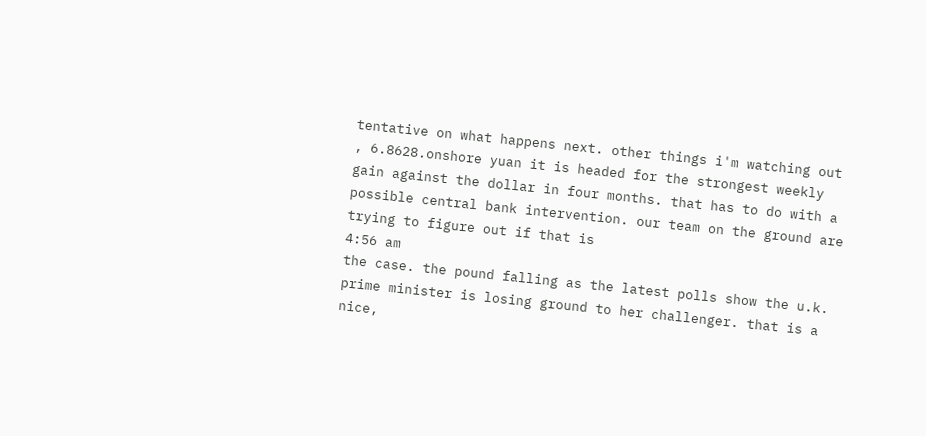tentative on what happens next. other things i'm watching out , 6.8628.onshore yuan it is headed for the strongest weekly gain against the dollar in four months. that has to do with a possible central bank intervention. our team on the ground are trying to figure out if that is
4:56 am
the case. the pound falling as the latest polls show the u.k. prime minister is losing ground to her challenger. that is a nice,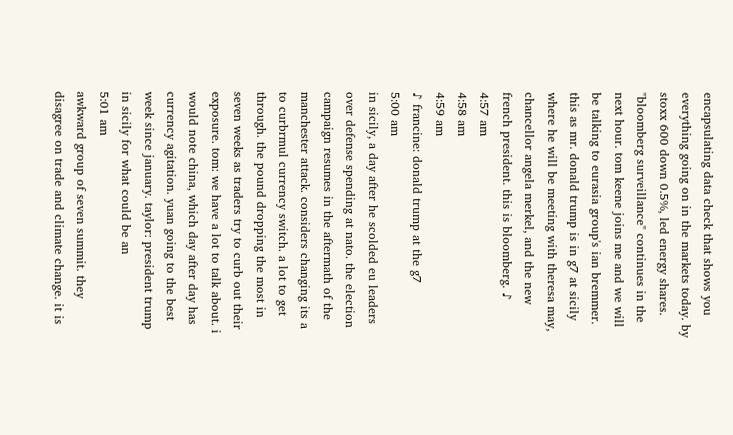encapsulating data check that shows you everything going on in the markets today. by stoxx 600 down 0.5%, led energy shares. "bloomberg surveillance" continues in the next hour. tom keene joins me and we will be talking to eurasia group's ian bremmer. this as mr. donald trump is in g7 at sicily where he will be meeting with theresa may, chancellor angela merkel, and the new french president. this is bloomberg. ♪
4:57 am
4:58 am
4:59 am
♪ francine: donald trump at the g7
5:00 am
in sicily, a day after he scolded eu leaders over defense spending at nato. the election campaign resumes in the aftermath of the manchester attack. considers changing its a to curbrmul currency switch. a lot to get through. the pound dropping the most in seven weeks as traders try to curb out their exposure. tom: we have a lot to talk about. i would note china, which day after day has currency agitation. yuan going to the best week since january. taylor: president trump in sicily for what could be an
5:01 am
awkward group of seven summit. they disagree on trade and climate change. it is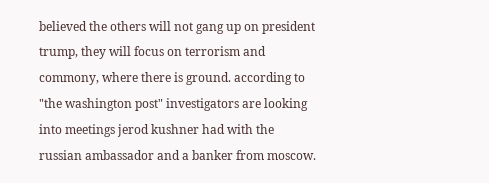believed the others will not gang up on president trump, they will focus on terrorism and commony, where there is ground. according to "the washington post" investigators are looking into meetings jerod kushner had with the russian ambassador and a banker from moscow.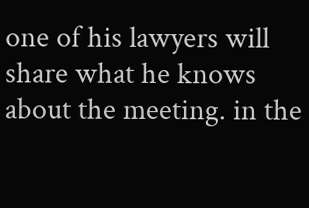one of his lawyers will share what he knows about the meeting. in the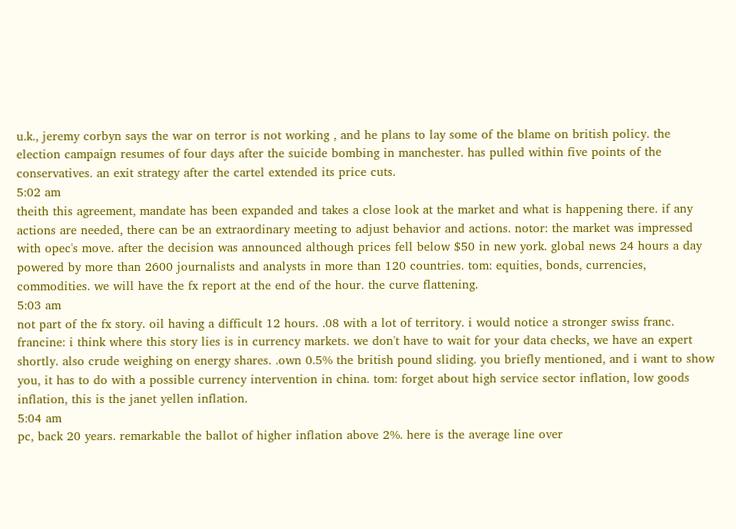u.k., jeremy corbyn says the war on terror is not working , and he plans to lay some of the blame on british policy. the election campaign resumes of four days after the suicide bombing in manchester. has pulled within five points of the conservatives. an exit strategy after the cartel extended its price cuts.
5:02 am
theith this agreement, mandate has been expanded and takes a close look at the market and what is happening there. if any actions are needed, there can be an extraordinary meeting to adjust behavior and actions. notor: the market was impressed with opec's move. after the decision was announced although prices fell below $50 in new york. global news 24 hours a day powered by more than 2600 journalists and analysts in more than 120 countries. tom: equities, bonds, currencies, commodities. we will have the fx report at the end of the hour. the curve flattening.
5:03 am
not part of the fx story. oil having a difficult 12 hours. .08 with a lot of territory. i would notice a stronger swiss franc. francine: i think where this story lies is in currency markets. we don't have to wait for your data checks, we have an expert shortly. also crude weighing on energy shares. .own 0.5% the british pound sliding. you briefly mentioned, and i want to show you, it has to do with a possible currency intervention in china. tom: forget about high service sector inflation, low goods inflation, this is the janet yellen inflation.
5:04 am
pc, back 20 years. remarkable the ballot of higher inflation above 2%. here is the average line over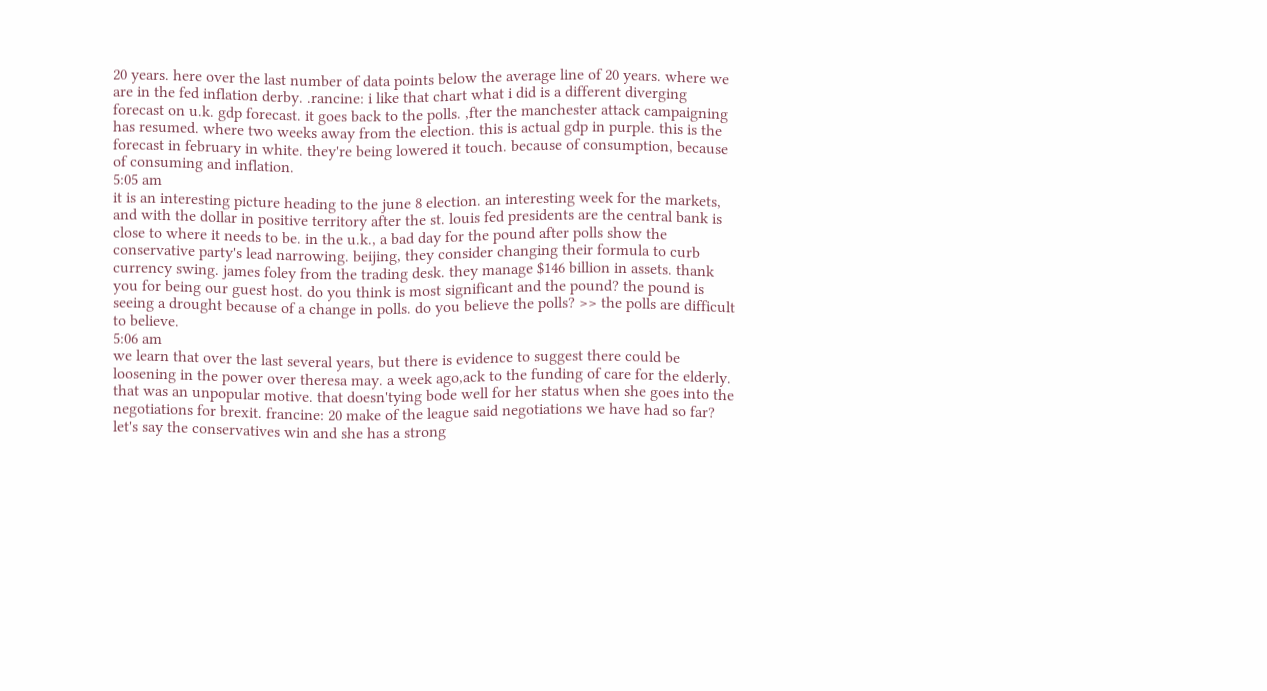20 years. here over the last number of data points below the average line of 20 years. where we are in the fed inflation derby. .rancine: i like that chart what i did is a different diverging forecast on u.k. gdp forecast. it goes back to the polls. ,fter the manchester attack campaigning has resumed. where two weeks away from the election. this is actual gdp in purple. this is the forecast in february in white. they're being lowered it touch. because of consumption, because of consuming and inflation.
5:05 am
it is an interesting picture heading to the june 8 election. an interesting week for the markets, and with the dollar in positive territory after the st. louis fed presidents are the central bank is close to where it needs to be. in the u.k., a bad day for the pound after polls show the conservative party's lead narrowing. beijing, they consider changing their formula to curb currency swing. james foley from the trading desk. they manage $146 billion in assets. thank you for being our guest host. do you think is most significant and the pound? the pound is seeing a drought because of a change in polls. do you believe the polls? >> the polls are difficult to believe.
5:06 am
we learn that over the last several years, but there is evidence to suggest there could be loosening in the power over theresa may. a week ago,ack to the funding of care for the elderly. that was an unpopular motive. that doesn'tying bode well for her status when she goes into the negotiations for brexit. francine: 20 make of the league said negotiations we have had so far? let's say the conservatives win and she has a strong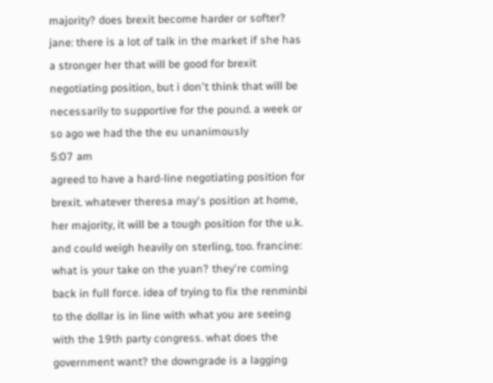majority? does brexit become harder or softer? jane: there is a lot of talk in the market if she has a stronger her that will be good for brexit negotiating position, but i don't think that will be necessarily to supportive for the pound. a week or so ago we had the the eu unanimously
5:07 am
agreed to have a hard-line negotiating position for brexit. whatever theresa may's position at home, her majority, it will be a tough position for the u.k. and could weigh heavily on sterling, too. francine: what is your take on the yuan? they're coming back in full force. idea of trying to fix the renminbi to the dollar is in line with what you are seeing with the 19th party congress. what does the government want? the downgrade is a lagging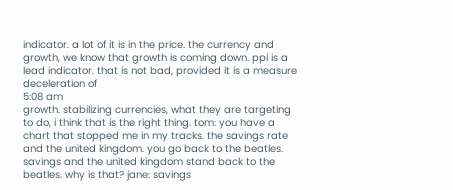indicator. a lot of it is in the price. the currency and growth, we know that growth is coming down. ppi is a lead indicator. that is not bad, provided it is a measure deceleration of
5:08 am
growth. stabilizing currencies, what they are targeting to do, i think that is the right thing. tom: you have a chart that stopped me in my tracks. the savings rate and the united kingdom. you go back to the beatles. savings and the united kingdom stand back to the beatles. why is that? jane: savings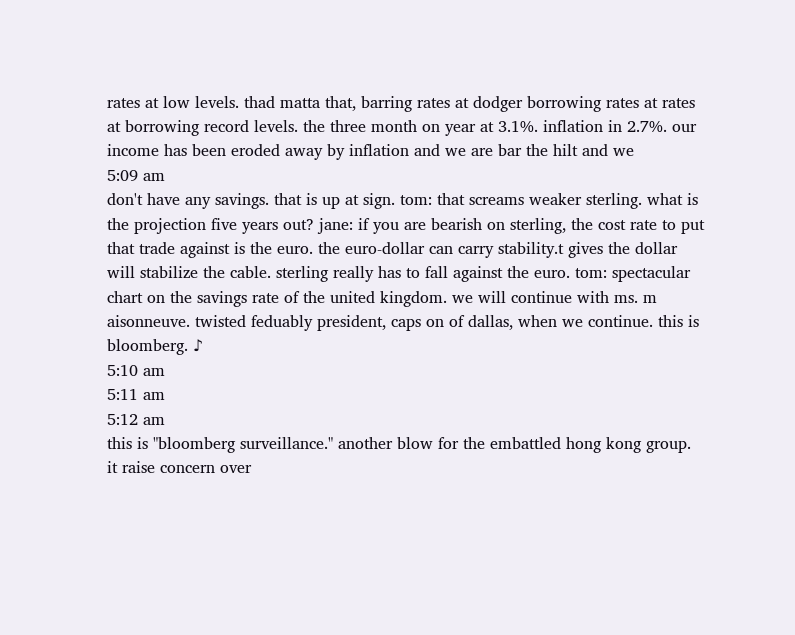rates at low levels. thad matta that, barring rates at dodger borrowing rates at rates at borrowing record levels. the three month on year at 3.1%. inflation in 2.7%. our income has been eroded away by inflation and we are bar the hilt and we
5:09 am
don't have any savings. that is up at sign. tom: that screams weaker sterling. what is the projection five years out? jane: if you are bearish on sterling, the cost rate to put that trade against is the euro. the euro-dollar can carry stability.t gives the dollar will stabilize the cable. sterling really has to fall against the euro. tom: spectacular chart on the savings rate of the united kingdom. we will continue with ms. m aisonneuve. twisted feduably president, caps on of dallas, when we continue. this is bloomberg. ♪
5:10 am
5:11 am
5:12 am
this is "bloomberg surveillance." another blow for the embattled hong kong group. it raise concern over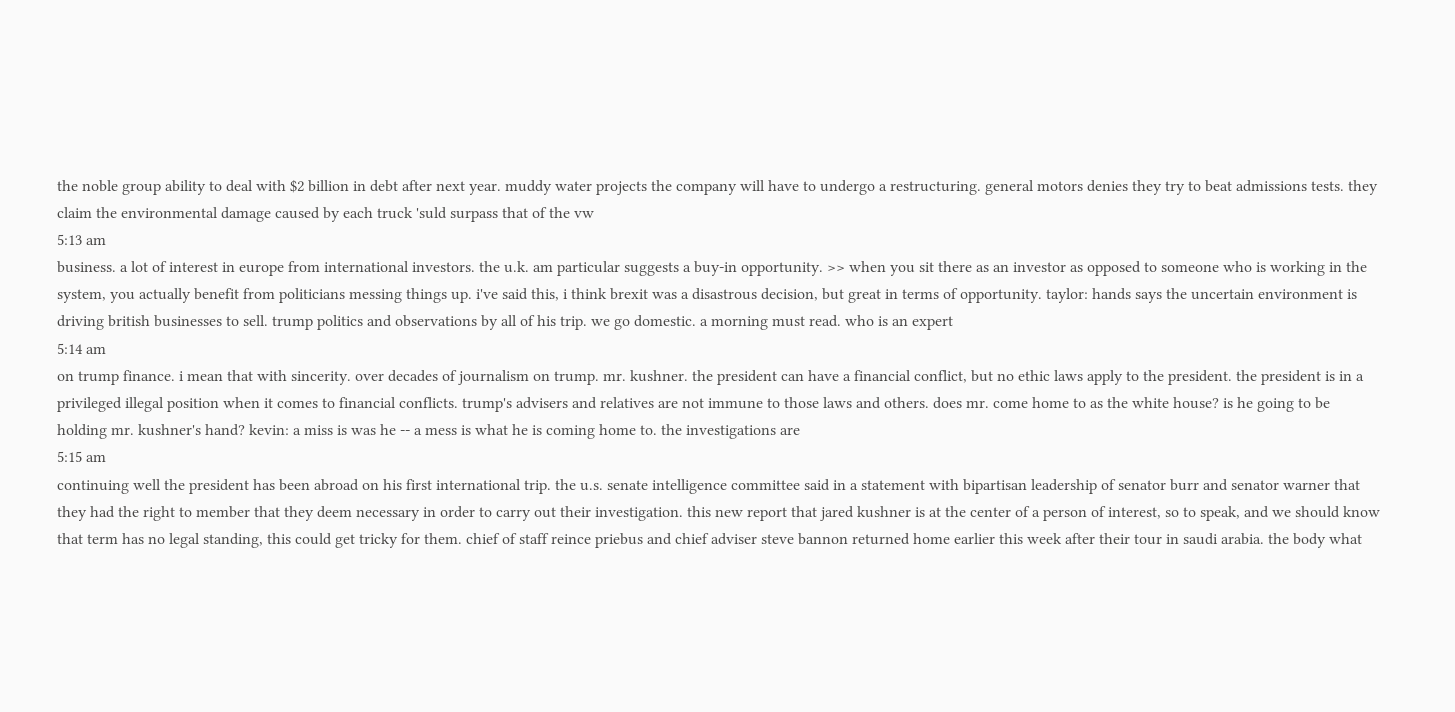the noble group ability to deal with $2 billion in debt after next year. muddy water projects the company will have to undergo a restructuring. general motors denies they try to beat admissions tests. they claim the environmental damage caused by each truck 'suld surpass that of the vw
5:13 am
business. a lot of interest in europe from international investors. the u.k. am particular suggests a buy-in opportunity. >> when you sit there as an investor as opposed to someone who is working in the system, you actually benefit from politicians messing things up. i've said this, i think brexit was a disastrous decision, but great in terms of opportunity. taylor: hands says the uncertain environment is driving british businesses to sell. trump politics and observations by all of his trip. we go domestic. a morning must read. who is an expert
5:14 am
on trump finance. i mean that with sincerity. over decades of journalism on trump. mr. kushner. the president can have a financial conflict, but no ethic laws apply to the president. the president is in a privileged illegal position when it comes to financial conflicts. trump's advisers and relatives are not immune to those laws and others. does mr. come home to as the white house? is he going to be holding mr. kushner's hand? kevin: a miss is was he -- a mess is what he is coming home to. the investigations are
5:15 am
continuing well the president has been abroad on his first international trip. the u.s. senate intelligence committee said in a statement with bipartisan leadership of senator burr and senator warner that they had the right to member that they deem necessary in order to carry out their investigation. this new report that jared kushner is at the center of a person of interest, so to speak, and we should know that term has no legal standing, this could get tricky for them. chief of staff reince priebus and chief adviser steve bannon returned home earlier this week after their tour in saudi arabia. the body what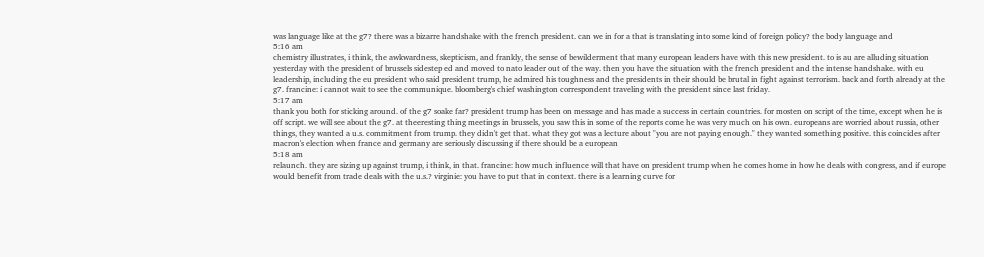was language like at the g7? there was a bizarre handshake with the french president. can we in for a that is translating into some kind of foreign policy? the body language and
5:16 am
chemistry illustrates, i think, the awkwardness, skepticism, and frankly, the sense of bewilderment that many european leaders have with this new president. to is au are alluding situation yesterday with the president of brussels sidestep ed and moved to nato leader out of the way. then you have the situation with the french president and the intense handshake. with eu leadership, including the eu president who said president trump, he admired his toughness and the presidents in their should be brutal in fight against terrorism. back and forth already at the g7. francine: i cannot wait to see the communique. bloomberg's chief washington correspondent traveling with the president since last friday.
5:17 am
thank you both for sticking around. of the g7 soake far? president trump has been on message and has made a success in certain countries. for mosten on script of the time, except when he is off script. we will see about the g7. at theeresting thing meetings in brussels, you saw this in some of the reports come he was very much on his own. europeans are worried about russia, other things, they wanted a u.s. commitment from trump. they didn't get that. what they got was a lecture about "you are not paying enough." they wanted something positive. this coincides after macron's election when france and germany are seriously discussing if there should be a european
5:18 am
relaunch. they are sizing up against trump, i think, in that. francine: how much influence will that have on president trump when he comes home in how he deals with congress, and if europe would benefit from trade deals with the u.s.? virginie: you have to put that in context. there is a learning curve for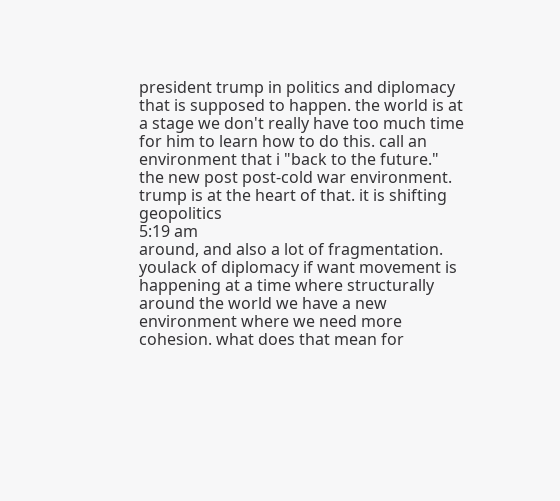president trump in politics and diplomacy that is supposed to happen. the world is at a stage we don't really have too much time for him to learn how to do this. call an environment that i "back to the future." the new post post-cold war environment. trump is at the heart of that. it is shifting geopolitics
5:19 am
around, and also a lot of fragmentation. youlack of diplomacy if want movement is happening at a time where structurally around the world we have a new environment where we need more cohesion. what does that mean for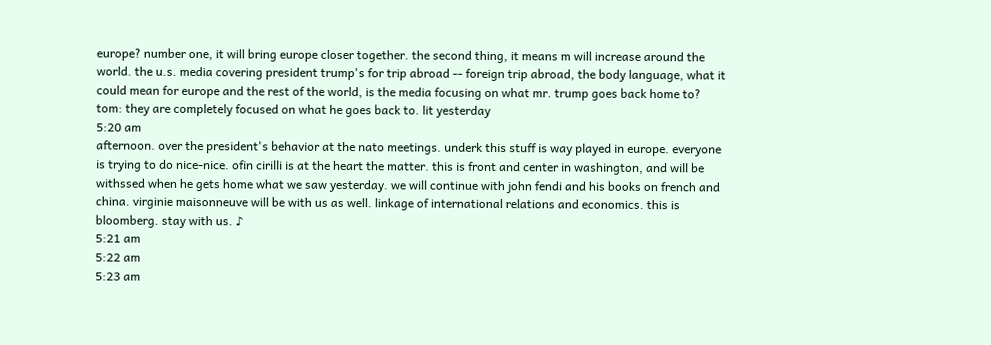europe? number one, it will bring europe closer together. the second thing, it means m will increase around the world. the u.s. media covering president trump's for trip abroad -- foreign trip abroad, the body language, what it could mean for europe and the rest of the world, is the media focusing on what mr. trump goes back home to? tom: they are completely focused on what he goes back to. lit yesterday
5:20 am
afternoon. over the president's behavior at the nato meetings. underk this stuff is way played in europe. everyone is trying to do nice-nice. ofin cirilli is at the heart the matter. this is front and center in washington, and will be withssed when he gets home what we saw yesterday. we will continue with john fendi and his books on french and china. virginie maisonneuve will be with us as well. linkage of international relations and economics. this is bloomberg. stay with us. ♪
5:21 am
5:22 am
5:23 am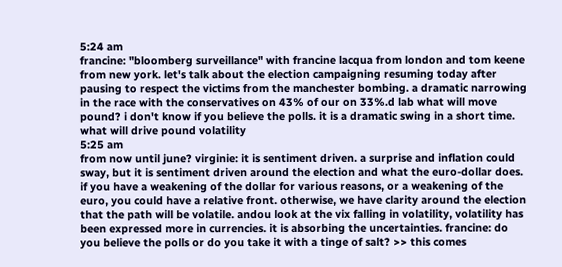5:24 am
francine: "bloomberg surveillance" with francine lacqua from london and tom keene from new york. let's talk about the election campaigning resuming today after pausing to respect the victims from the manchester bombing. a dramatic narrowing in the race with the conservatives on 43% of our on 33%.d lab what will move pound? i don't know if you believe the polls. it is a dramatic swing in a short time. what will drive pound volatility
5:25 am
from now until june? virginie: it is sentiment driven. a surprise and inflation could sway, but it is sentiment driven around the election and what the euro-dollar does. if you have a weakening of the dollar for various reasons, or a weakening of the euro, you could have a relative front. otherwise, we have clarity around the election that the path will be volatile. andou look at the vix falling in volatility, volatility has been expressed more in currencies. it is absorbing the uncertainties. francine: do you believe the polls or do you take it with a tinge of salt? >> this comes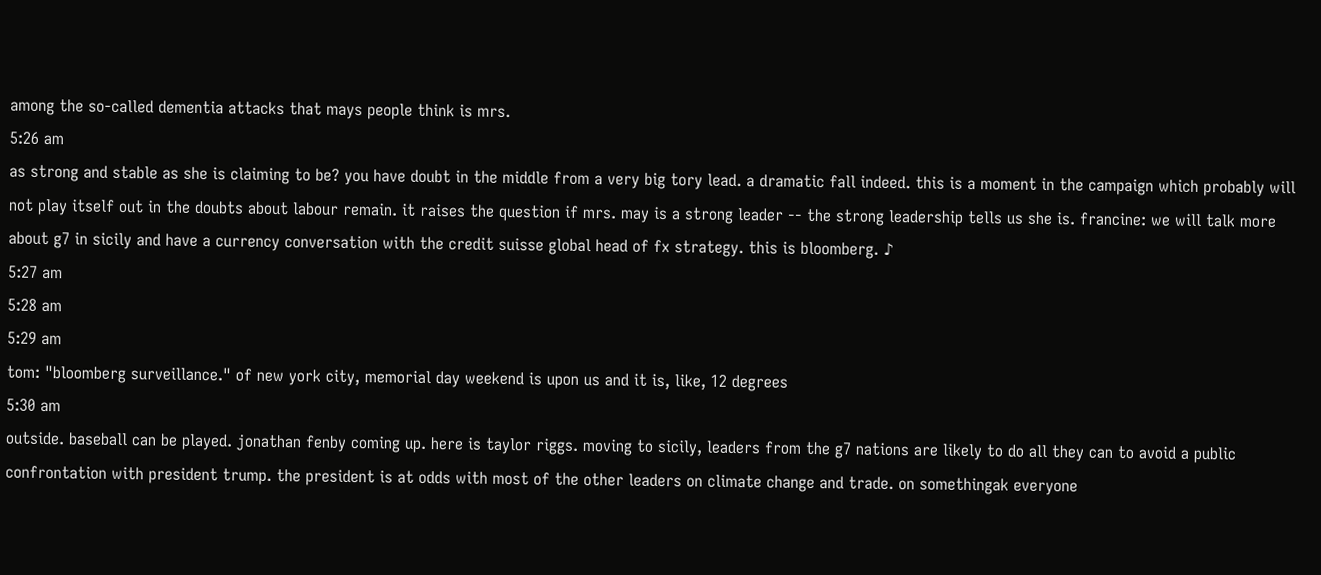among the so-called dementia attacks that mays people think is mrs.
5:26 am
as strong and stable as she is claiming to be? you have doubt in the middle from a very big tory lead. a dramatic fall indeed. this is a moment in the campaign which probably will not play itself out in the doubts about labour remain. it raises the question if mrs. may is a strong leader -- the strong leadership tells us she is. francine: we will talk more about g7 in sicily and have a currency conversation with the credit suisse global head of fx strategy. this is bloomberg. ♪
5:27 am
5:28 am
5:29 am
tom: "bloomberg surveillance." of new york city, memorial day weekend is upon us and it is, like, 12 degrees
5:30 am
outside. baseball can be played. jonathan fenby coming up. here is taylor riggs. moving to sicily, leaders from the g7 nations are likely to do all they can to avoid a public confrontation with president trump. the president is at odds with most of the other leaders on climate change and trade. on somethingak everyone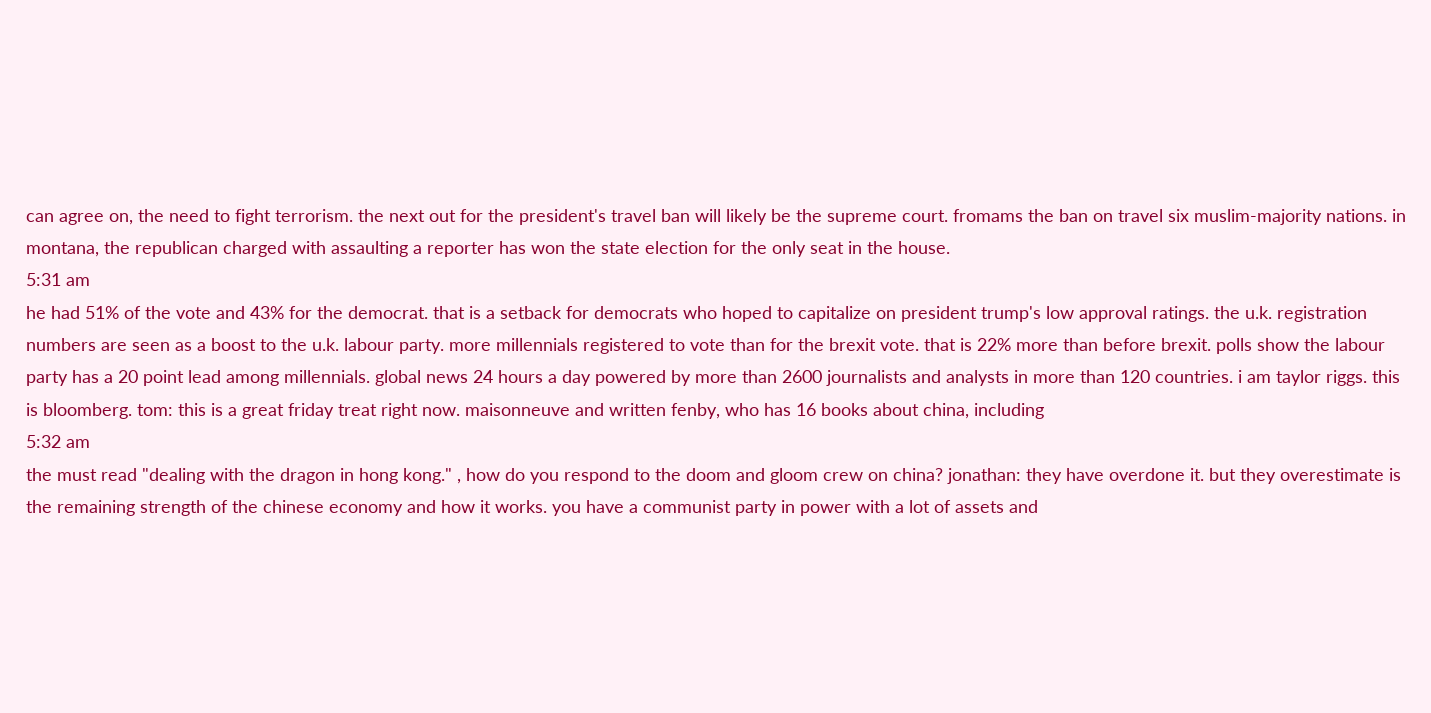can agree on, the need to fight terrorism. the next out for the president's travel ban will likely be the supreme court. fromams the ban on travel six muslim-majority nations. in montana, the republican charged with assaulting a reporter has won the state election for the only seat in the house.
5:31 am
he had 51% of the vote and 43% for the democrat. that is a setback for democrats who hoped to capitalize on president trump's low approval ratings. the u.k. registration numbers are seen as a boost to the u.k. labour party. more millennials registered to vote than for the brexit vote. that is 22% more than before brexit. polls show the labour party has a 20 point lead among millennials. global news 24 hours a day powered by more than 2600 journalists and analysts in more than 120 countries. i am taylor riggs. this is bloomberg. tom: this is a great friday treat right now. maisonneuve and written fenby, who has 16 books about china, including
5:32 am
the must read "dealing with the dragon in hong kong." , how do you respond to the doom and gloom crew on china? jonathan: they have overdone it. but they overestimate is the remaining strength of the chinese economy and how it works. you have a communist party in power with a lot of assets and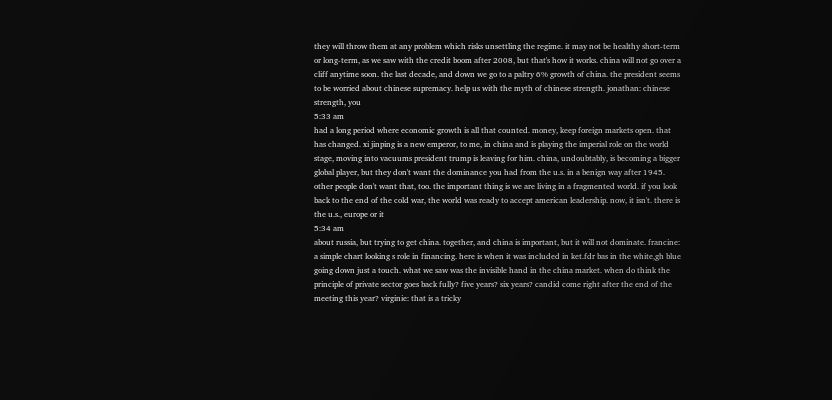they will throw them at any problem which risks unsettling the regime. it may not be healthy short-term or long-term, as we saw with the credit boom after 2008, but that's how it works. china will not go over a cliff anytime soon. the last decade, and down we go to a paltry 6% growth of china. the president seems to be worried about chinese supremacy. help us with the myth of chinese strength. jonathan: chinese strength, you
5:33 am
had a long period where economic growth is all that counted. money, keep foreign markets open. that has changed. xi jinping is a new emperor, to me, in china and is playing the imperial role on the world stage, moving into vacuums president trump is leaving for him. china, undoubtably, is becoming a bigger global player, but they don't want the dominance you had from the u.s. in a benign way after 1945. other people don't want that, too. the important thing is we are living in a fragmented world. if you look back to the end of the cold war, the world was ready to accept american leadership. now, it isn't. there is the u.s., europe or it
5:34 am
about russia, but trying to get china. together, and china is important, but it will not dominate. francine: a simple chart looking s role in financing. here is when it was included in ket.fdr bas in the white,gh blue going down just a touch. what we saw was the invisible hand in the china market. when do think the principle of private sector goes back fully? five years? six years? candid come right after the end of the meeting this year? virginie: that is a tricky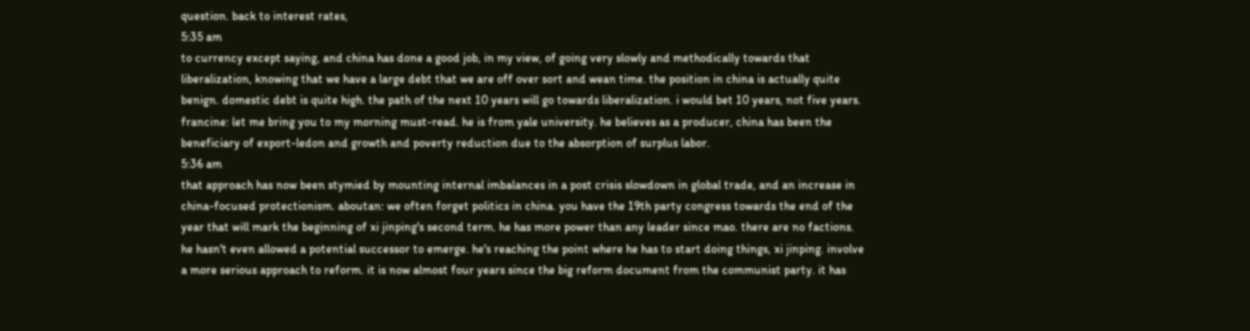question. back to interest rates,
5:35 am
to currency except saying, and china has done a good job, in my view, of going very slowly and methodically towards that liberalization, knowing that we have a large debt that we are off over sort and wean time. the position in china is actually quite benign. domestic debt is quite high. the path of the next 10 years will go towards liberalization. i would bet 10 years, not five years. francine: let me bring you to my morning must-read. he is from yale university. he believes as a producer, china has been the beneficiary of export-ledon and growth and poverty reduction due to the absorption of surplus labor.
5:36 am
that approach has now been stymied by mounting internal imbalances in a post crisis slowdown in global trade, and an increase in china-focused protectionism. aboutan: we often forget politics in china. you have the 19th party congress towards the end of the year that will mark the beginning of xi jinping's second term. he has more power than any leader since mao. there are no factions. he hasn't even allowed a potential successor to emerge. he's reaching the point where he has to start doing things, xi jinping. involve a more serious approach to reform. it is now almost four years since the big reform document from the communist party. it has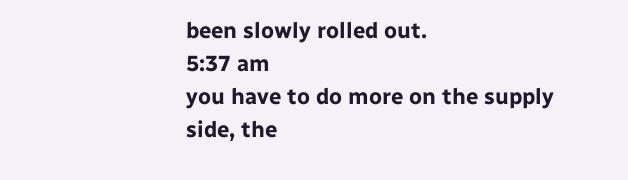been slowly rolled out.
5:37 am
you have to do more on the supply side, the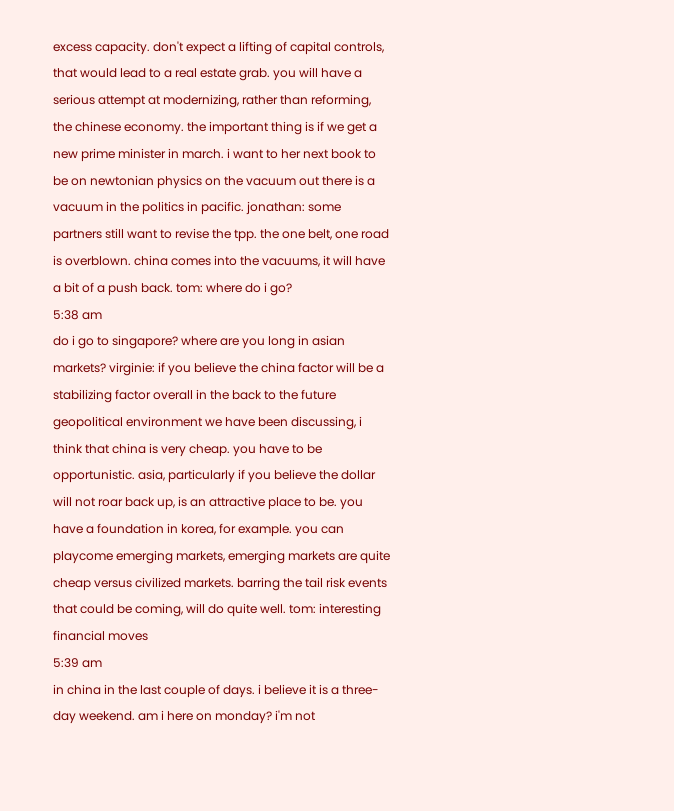excess capacity. don't expect a lifting of capital controls, that would lead to a real estate grab. you will have a serious attempt at modernizing, rather than reforming, the chinese economy. the important thing is if we get a new prime minister in march. i want to her next book to be on newtonian physics on the vacuum out there is a vacuum in the politics in pacific. jonathan: some partners still want to revise the tpp. the one belt, one road is overblown. china comes into the vacuums, it will have a bit of a push back. tom: where do i go?
5:38 am
do i go to singapore? where are you long in asian markets? virginie: if you believe the china factor will be a stabilizing factor overall in the back to the future geopolitical environment we have been discussing, i think that china is very cheap. you have to be opportunistic. asia, particularly if you believe the dollar will not roar back up, is an attractive place to be. you have a foundation in korea, for example. you can playcome emerging markets, emerging markets are quite cheap versus civilized markets. barring the tail risk events that could be coming, will do quite well. tom: interesting financial moves
5:39 am
in china in the last couple of days. i believe it is a three-day weekend. am i here on monday? i'm not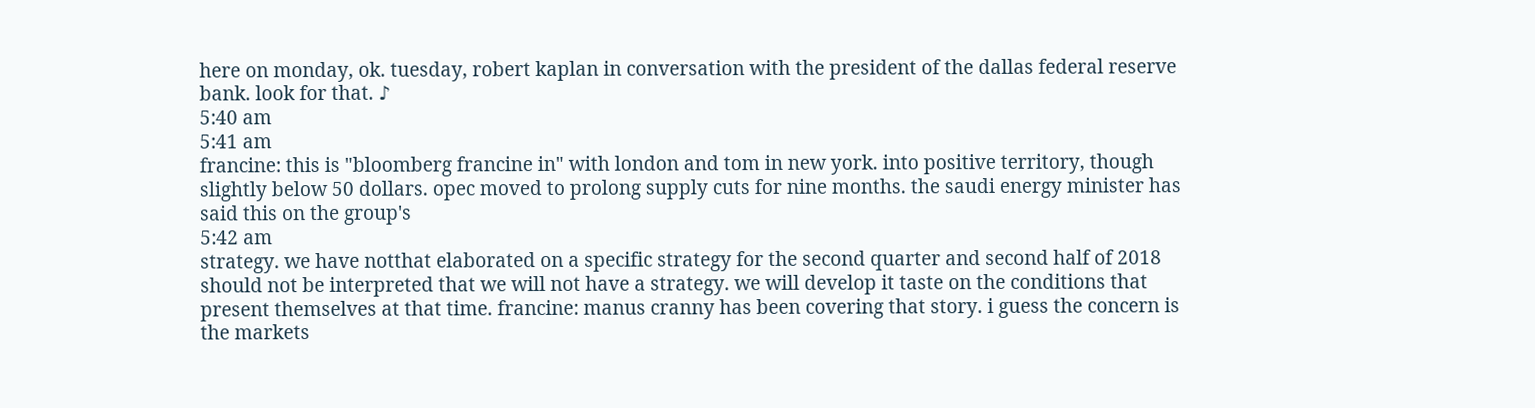here on monday, ok. tuesday, robert kaplan in conversation with the president of the dallas federal reserve bank. look for that. ♪
5:40 am
5:41 am
francine: this is "bloomberg francine in" with london and tom in new york. into positive territory, though slightly below 50 dollars. opec moved to prolong supply cuts for nine months. the saudi energy minister has said this on the group's
5:42 am
strategy. we have notthat elaborated on a specific strategy for the second quarter and second half of 2018 should not be interpreted that we will not have a strategy. we will develop it taste on the conditions that present themselves at that time. francine: manus cranny has been covering that story. i guess the concern is the markets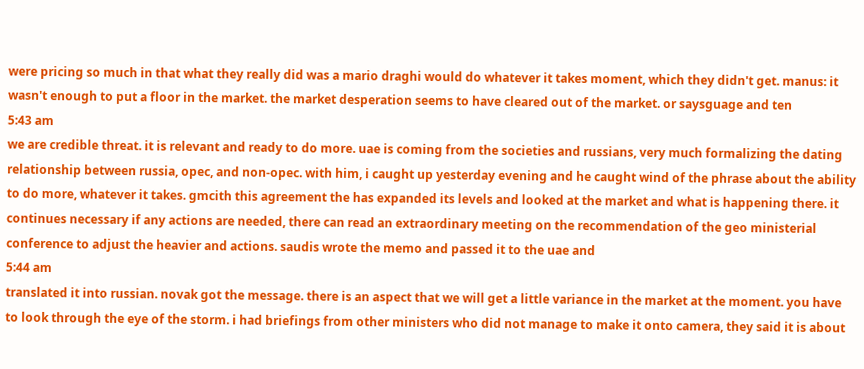were pricing so much in that what they really did was a mario draghi would do whatever it takes moment, which they didn't get. manus: it wasn't enough to put a floor in the market. the market desperation seems to have cleared out of the market. or saysguage and ten
5:43 am
we are credible threat. it is relevant and ready to do more. uae is coming from the societies and russians, very much formalizing the dating relationship between russia, opec, and non-opec. with him, i caught up yesterday evening and he caught wind of the phrase about the ability to do more, whatever it takes. gmcith this agreement the has expanded its levels and looked at the market and what is happening there. it continues necessary if any actions are needed, there can read an extraordinary meeting on the recommendation of the geo ministerial conference to adjust the heavier and actions. saudis wrote the memo and passed it to the uae and
5:44 am
translated it into russian. novak got the message. there is an aspect that we will get a little variance in the market at the moment. you have to look through the eye of the storm. i had briefings from other ministers who did not manage to make it onto camera, they said it is about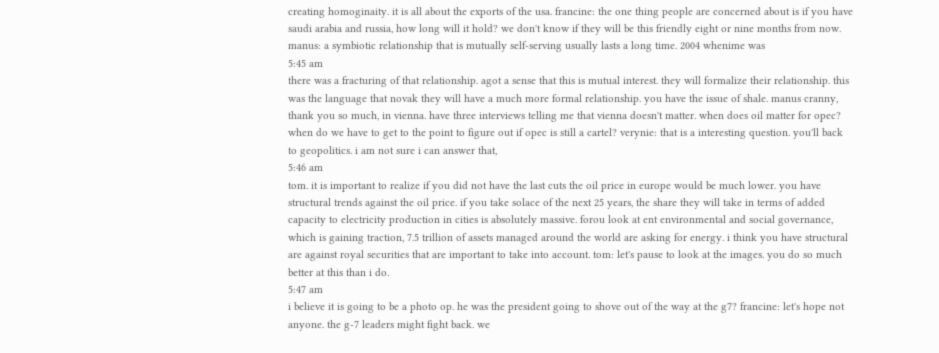creating homoginaity. it is all about the exports of the usa. francine: the one thing people are concerned about is if you have saudi arabia and russia, how long will it hold? we don't know if they will be this friendly eight or nine months from now. manus: a symbiotic relationship that is mutually self-serving usually lasts a long time. 2004 whenime was
5:45 am
there was a fracturing of that relationship. agot a sense that this is mutual interest. they will formalize their relationship. this was the language that novak they will have a much more formal relationship. you have the issue of shale. manus cranny, thank you so much, in vienna. have three interviews telling me that vienna doesn't matter. when does oil matter for opec? when do we have to get to the point to figure out if opec is still a cartel? verynie: that is a interesting question. you'll back to geopolitics. i am not sure i can answer that,
5:46 am
tom. it is important to realize if you did not have the last cuts the oil price in europe would be much lower. you have structural trends against the oil price. if you take solace of the next 25 years, the share they will take in terms of added capacity to electricity production in cities is absolutely massive. forou look at ent environmental and social governance, which is gaining traction, 7.5 trillion of assets managed around the world are asking for energy. i think you have structural are against royal securities that are important to take into account. tom: let's pause to look at the images. you do so much better at this than i do.
5:47 am
i believe it is going to be a photo op. he was the president going to shove out of the way at the g7? francine: let's hope not anyone. the g-7 leaders might fight back. we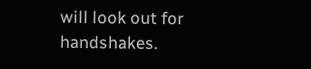will look out for handshakes.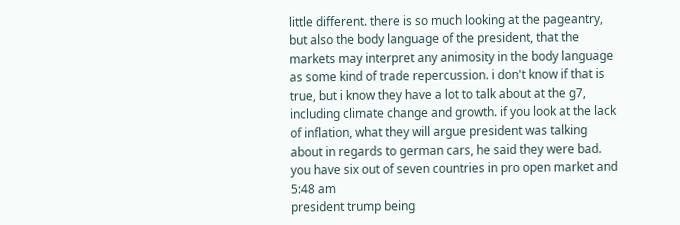little different. there is so much looking at the pageantry, but also the body language of the president, that the markets may interpret any animosity in the body language as some kind of trade repercussion. i don't know if that is true, but i know they have a lot to talk about at the g7, including climate change and growth. if you look at the lack of inflation, what they will argue president was talking about in regards to german cars, he said they were bad. you have six out of seven countries in pro open market and
5:48 am
president trump being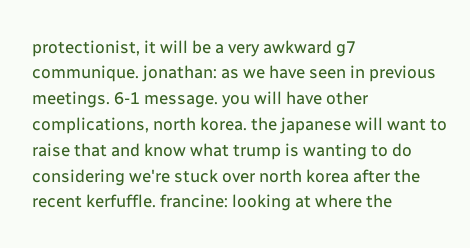protectionist, it will be a very awkward g7 communique. jonathan: as we have seen in previous meetings. 6-1 message. you will have other complications, north korea. the japanese will want to raise that and know what trump is wanting to do considering we're stuck over north korea after the recent kerfuffle. francine: looking at where the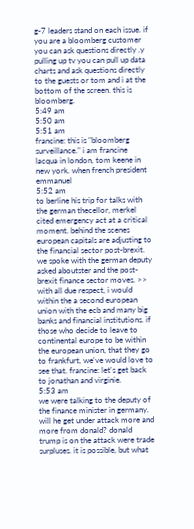g-7 leaders stand on each issue. if you are a bloomberg customer you can ask questions directly .y pulling up tv you can pull up data charts and ask questions directly to the guests or tom and i at the bottom of the screen. this is bloomberg.
5:49 am
5:50 am
5:51 am
francine: this is "bloomberg surveillance." i am francine lacqua in london, tom keene in new york. when french president emmanuel
5:52 am
to berline his trip for talks with the german thecellor, merkel cited emergency act at a critical moment. behind the scenes european capitals are adjusting to the financial sector post-brexit. we spoke with the german deputy asked aboutster and the post-brexit finance sector moves. >> with all due respect, i would within the a second european union with the ecb and many big banks and financial institutions. if those who decide to leave to continental europe to be within the european union, that they go to frankfurt, we've would love to see that. francine: let's get back to jonathan and virginie.
5:53 am
we were talking to the deputy of the finance minister in germany. will he get under attack more and more from donald? donald trump is on the attack were trade surpluses. it is possible, but what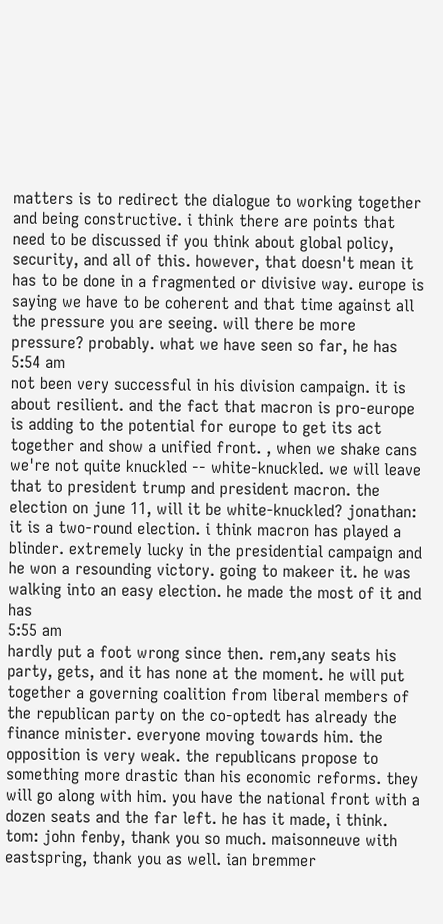matters is to redirect the dialogue to working together and being constructive. i think there are points that need to be discussed if you think about global policy, security, and all of this. however, that doesn't mean it has to be done in a fragmented or divisive way. europe is saying we have to be coherent and that time against all the pressure you are seeing. will there be more pressure? probably. what we have seen so far, he has
5:54 am
not been very successful in his division campaign. it is about resilient. and the fact that macron is pro-europe is adding to the potential for europe to get its act together and show a unified front. , when we shake cans we're not quite knuckled -- white-knuckled. we will leave that to president trump and president macron. the election on june 11, will it be white-knuckled? jonathan: it is a two-round election. i think macron has played a blinder. extremely lucky in the presidential campaign and he won a resounding victory. going to makeer it. he was walking into an easy election. he made the most of it and has
5:55 am
hardly put a foot wrong since then. rem,any seats his party, gets, and it has none at the moment. he will put together a governing coalition from liberal members of the republican party on the co-optedt has already the finance minister. everyone moving towards him. the opposition is very weak. the republicans propose to something more drastic than his economic reforms. they will go along with him. you have the national front with a dozen seats and the far left. he has it made, i think. tom: john fenby, thank you so much. maisonneuve with eastspring, thank you as well. ian bremmer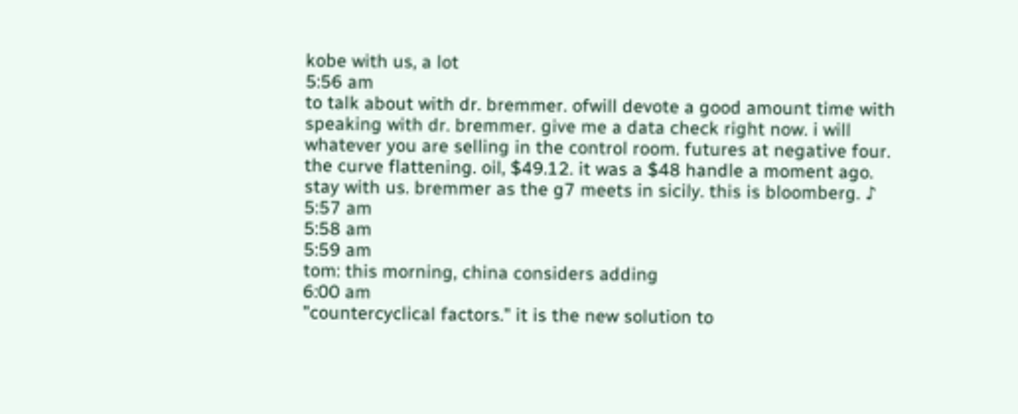kobe with us, a lot
5:56 am
to talk about with dr. bremmer. ofwill devote a good amount time with speaking with dr. bremmer. give me a data check right now. i will whatever you are selling in the control room. futures at negative four. the curve flattening. oil, $49.12. it was a $48 handle a moment ago. stay with us. bremmer as the g7 meets in sicily. this is bloomberg. ♪
5:57 am
5:58 am
5:59 am
tom: this morning, china considers adding
6:00 am
"countercyclical factors." it is the new solution to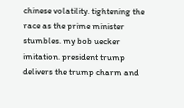chinese volatility. tightening the race as the prime minister stumbles. my bob uecker imitation. president trump delivers the trump charm and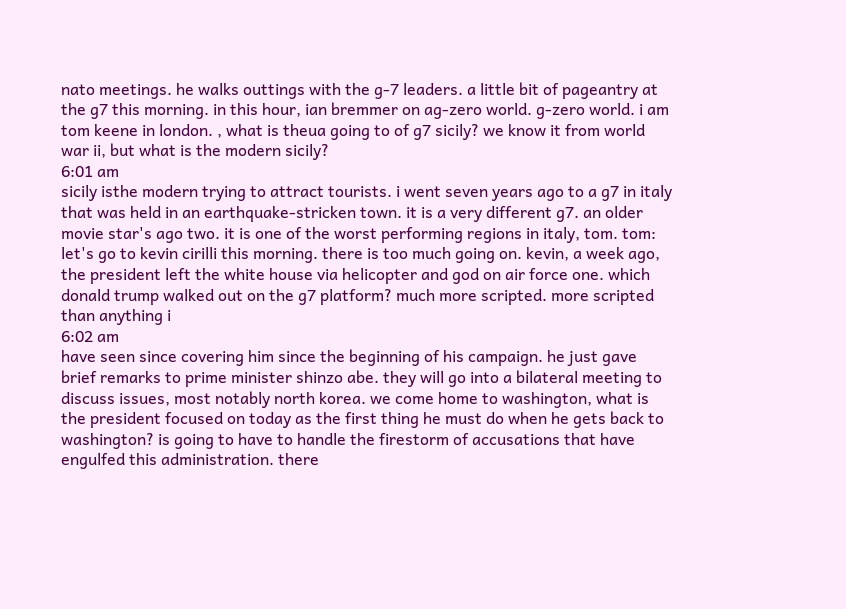nato meetings. he walks outtings with the g-7 leaders. a little bit of pageantry at the g7 this morning. in this hour, ian bremmer on ag-zero world. g-zero world. i am tom keene in london. , what is theua going to of g7 sicily? we know it from world war ii, but what is the modern sicily?
6:01 am
sicily isthe modern trying to attract tourists. i went seven years ago to a g7 in italy that was held in an earthquake-stricken town. it is a very different g7. an older movie star's ago two. it is one of the worst performing regions in italy, tom. tom: let's go to kevin cirilli this morning. there is too much going on. kevin, a week ago, the president left the white house via helicopter and god on air force one. which donald trump walked out on the g7 platform? much more scripted. more scripted than anything i
6:02 am
have seen since covering him since the beginning of his campaign. he just gave brief remarks to prime minister shinzo abe. they will go into a bilateral meeting to discuss issues, most notably north korea. we come home to washington, what is the president focused on today as the first thing he must do when he gets back to washington? is going to have to handle the firestorm of accusations that have engulfed this administration. there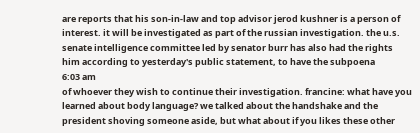are reports that his son-in-law and top advisor jerod kushner is a person of interest. it will be investigated as part of the russian investigation. the u.s. senate intelligence committee led by senator burr has also had the rights him according to yesterday's public statement, to have the subpoena
6:03 am
of whoever they wish to continue their investigation. francine: what have you learned about body language? we talked about the handshake and the president shoving someone aside, but what about if you likes these other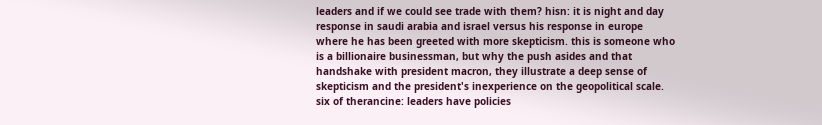leaders and if we could see trade with them? hisn: it is night and day response in saudi arabia and israel versus his response in europe where he has been greeted with more skepticism. this is someone who is a billionaire businessman, but why the push asides and that handshake with president macron, they illustrate a deep sense of skepticism and the president's inexperience on the geopolitical scale. six of therancine: leaders have policies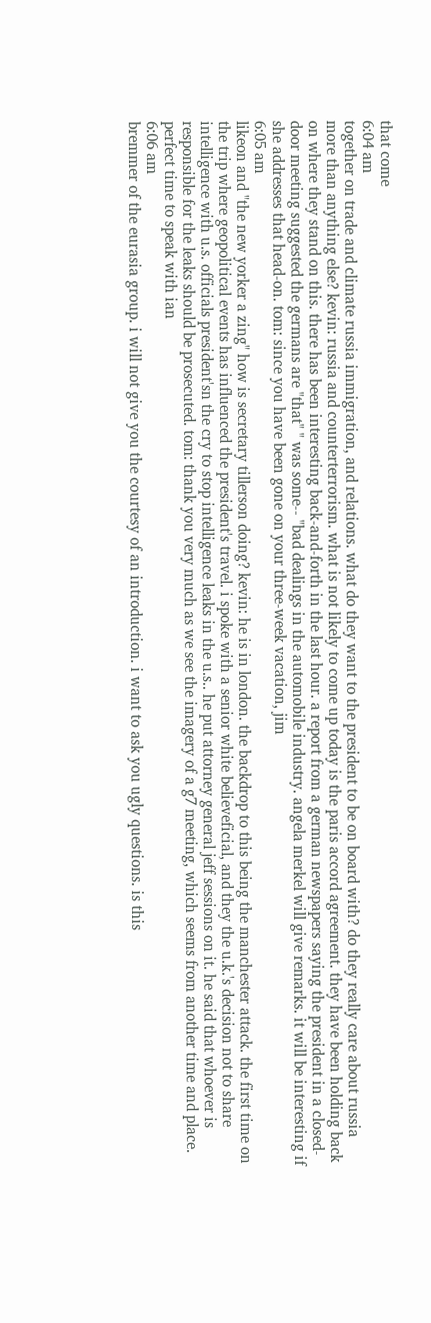that come
6:04 am
together on trade and climate russia immigration, and relations. what do they want to the president to be on board with? do they really care about russia more than anything else? kevin: russia and counterterrorism. what is not likely to come up today is the paris accord agreement. they have been holding back on where they stand on this. there has been interesting back-and-forth in the last hour. a report from a german newspapers saying the president in a closed-door meeting suggested the germans are "that" " was some-- "bad dealings in the automobile industry. angela merkel will give remarks. it will be interesting if she addresses that head-on. tom: since you have been gone on your three-week vacation, jim
6:05 am
likeon and "the new yorker a zing" how is secretary tillerson doing? kevin: he is in london. the backdrop to this being the manchester attack. the first time on the trip where geopolitical events has influenced the president's travel. i spoke with a senior white believeficial, and they the u.k.'s decision not to share intelligence with u.s. officials president'sn the cry to stop intelligence leaks in the u.s.. he put attorney general jeff sessions on it. he said that whoever is responsible for the leaks should be prosecuted. tom: thank you very much as we see the imagery of a g7 meeting, which seems from another time and place. perfect time to speak with ian
6:06 am
bremmer of the eurasia group. i will not give you the courtesy of an introduction. i want to ask you ugly questions. is this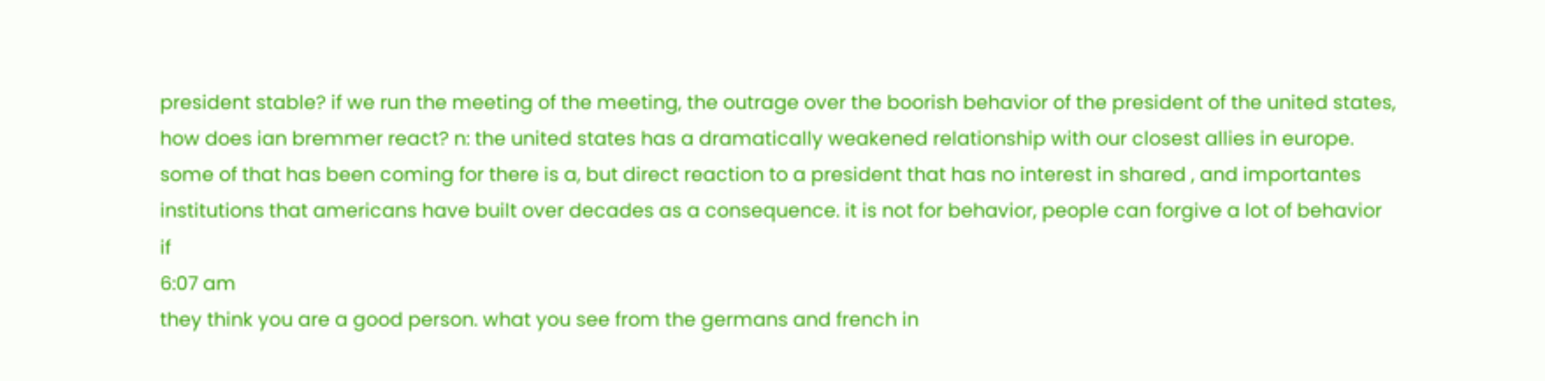president stable? if we run the meeting of the meeting, the outrage over the boorish behavior of the president of the united states, how does ian bremmer react? n: the united states has a dramatically weakened relationship with our closest allies in europe. some of that has been coming for there is a, but direct reaction to a president that has no interest in shared , and importantes institutions that americans have built over decades as a consequence. it is not for behavior, people can forgive a lot of behavior if
6:07 am
they think you are a good person. what you see from the germans and french in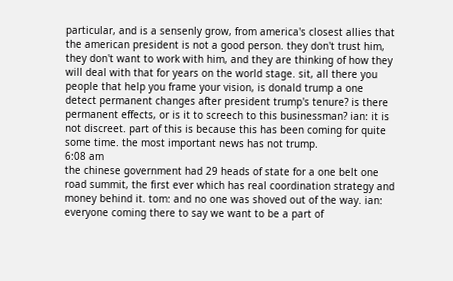particular, and is a sensenly grow, from america's closest allies that the american president is not a good person. they don't trust him, they don't want to work with him, and they are thinking of how they will deal with that for years on the world stage. sit, all there you people that help you frame your vision, is donald trump a one detect permanent changes after president trump's tenure? is there permanent effects, or is it to screech to this businessman? ian: it is not discreet. part of this is because this has been coming for quite some time. the most important news has not trump.
6:08 am
the chinese government had 29 heads of state for a one belt one road summit, the first ever which has real coordination strategy and money behind it. tom: and no one was shoved out of the way. ian: everyone coming there to say we want to be a part of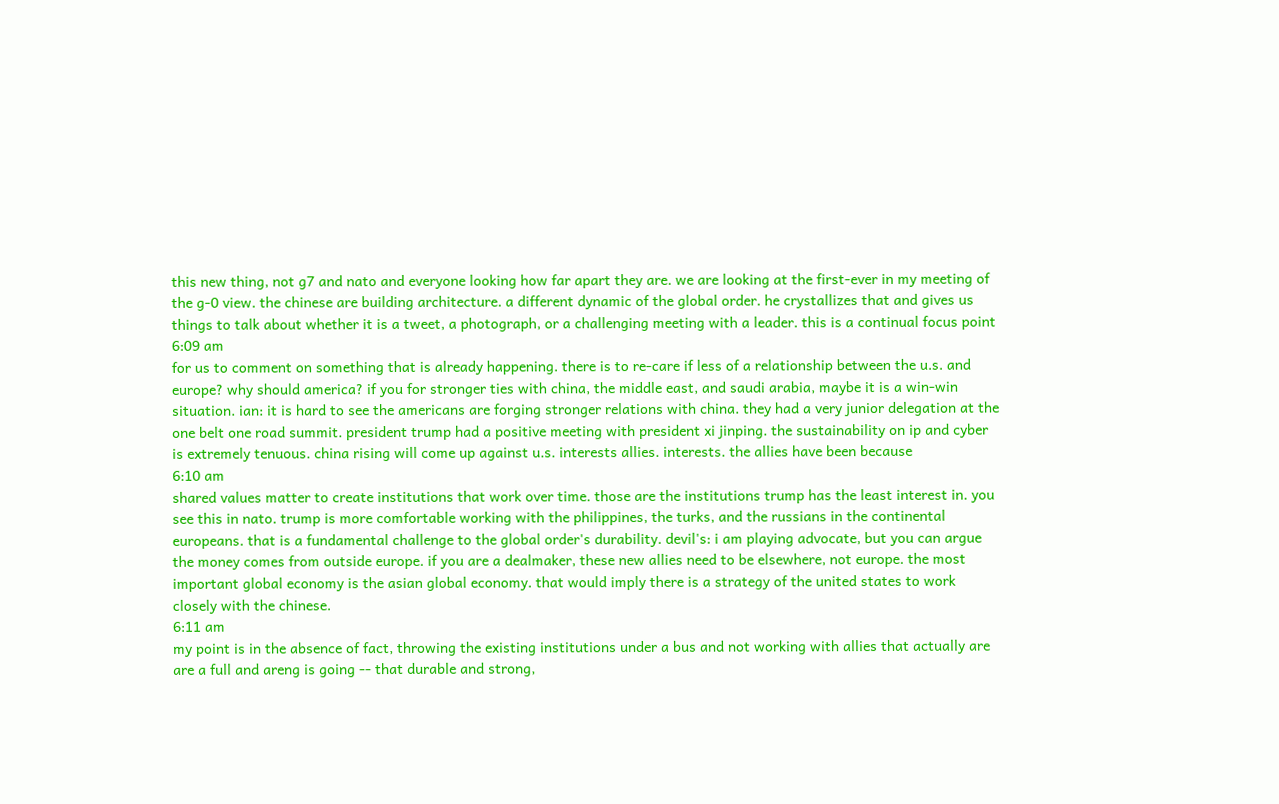this new thing, not g7 and nato and everyone looking how far apart they are. we are looking at the first-ever in my meeting of the g-0 view. the chinese are building architecture. a different dynamic of the global order. he crystallizes that and gives us things to talk about whether it is a tweet, a photograph, or a challenging meeting with a leader. this is a continual focus point
6:09 am
for us to comment on something that is already happening. there is to re-care if less of a relationship between the u.s. and europe? why should america? if you for stronger ties with china, the middle east, and saudi arabia, maybe it is a win-win situation. ian: it is hard to see the americans are forging stronger relations with china. they had a very junior delegation at the one belt one road summit. president trump had a positive meeting with president xi jinping. the sustainability on ip and cyber is extremely tenuous. china rising will come up against u.s. interests allies. interests. the allies have been because
6:10 am
shared values matter to create institutions that work over time. those are the institutions trump has the least interest in. you see this in nato. trump is more comfortable working with the philippines, the turks, and the russians in the continental europeans. that is a fundamental challenge to the global order's durability. devil's: i am playing advocate, but you can argue the money comes from outside europe. if you are a dealmaker, these new allies need to be elsewhere, not europe. the most important global economy is the asian global economy. that would imply there is a strategy of the united states to work closely with the chinese.
6:11 am
my point is in the absence of fact, throwing the existing institutions under a bus and not working with allies that actually are are a full and areng is going -- that durable and strong,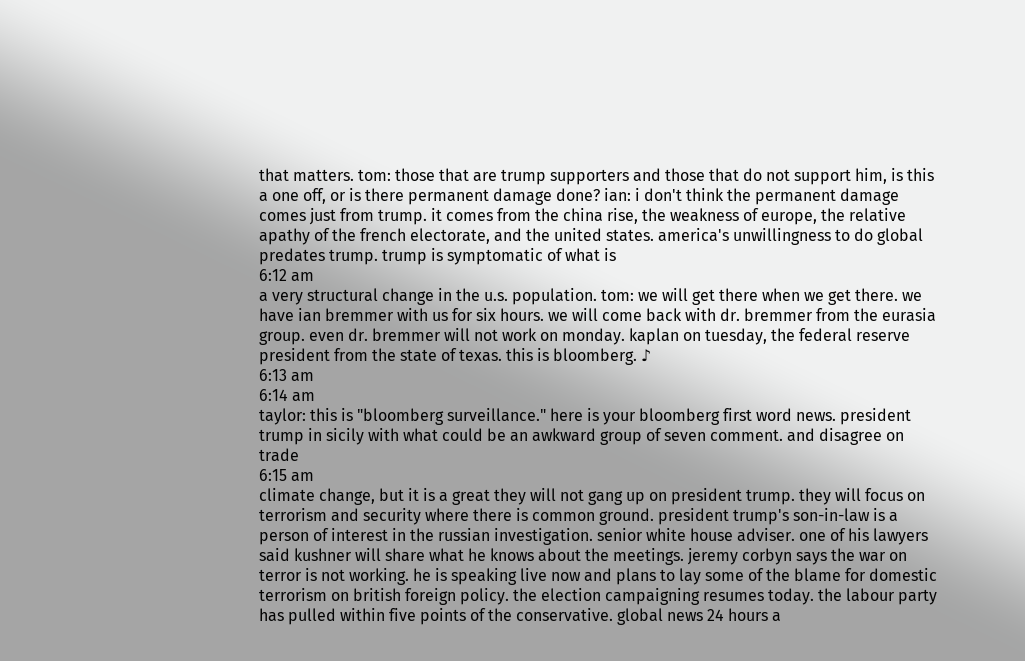that matters. tom: those that are trump supporters and those that do not support him, is this a one off, or is there permanent damage done? ian: i don't think the permanent damage comes just from trump. it comes from the china rise, the weakness of europe, the relative apathy of the french electorate, and the united states. america's unwillingness to do global predates trump. trump is symptomatic of what is
6:12 am
a very structural change in the u.s. population. tom: we will get there when we get there. we have ian bremmer with us for six hours. we will come back with dr. bremmer from the eurasia group. even dr. bremmer will not work on monday. kaplan on tuesday, the federal reserve president from the state of texas. this is bloomberg. ♪
6:13 am
6:14 am
taylor: this is "bloomberg surveillance." here is your bloomberg first word news. president trump in sicily with what could be an awkward group of seven comment. and disagree on trade
6:15 am
climate change, but it is a great they will not gang up on president trump. they will focus on terrorism and security where there is common ground. president trump's son-in-law is a person of interest in the russian investigation. senior white house adviser. one of his lawyers said kushner will share what he knows about the meetings. jeremy corbyn says the war on terror is not working. he is speaking live now and plans to lay some of the blame for domestic terrorism on british foreign policy. the election campaigning resumes today. the labour party has pulled within five points of the conservative. global news 24 hours a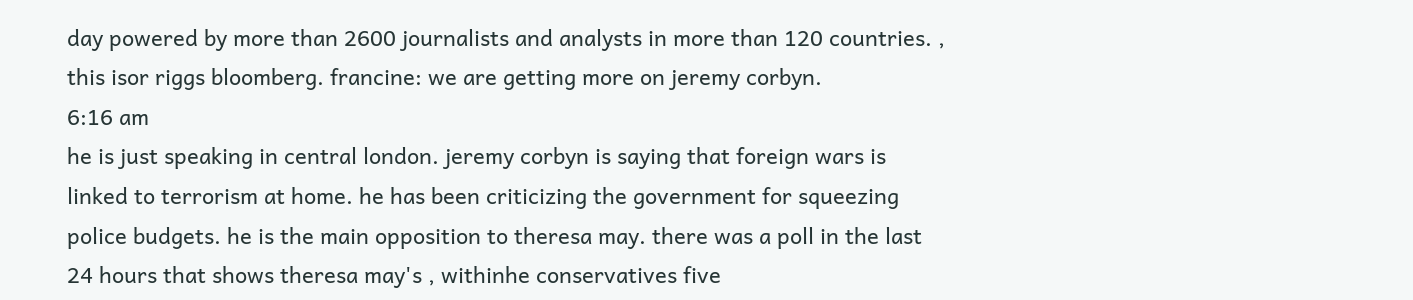day powered by more than 2600 journalists and analysts in more than 120 countries. , this isor riggs bloomberg. francine: we are getting more on jeremy corbyn.
6:16 am
he is just speaking in central london. jeremy corbyn is saying that foreign wars is linked to terrorism at home. he has been criticizing the government for squeezing police budgets. he is the main opposition to theresa may. there was a poll in the last 24 hours that shows theresa may's , withinhe conservatives five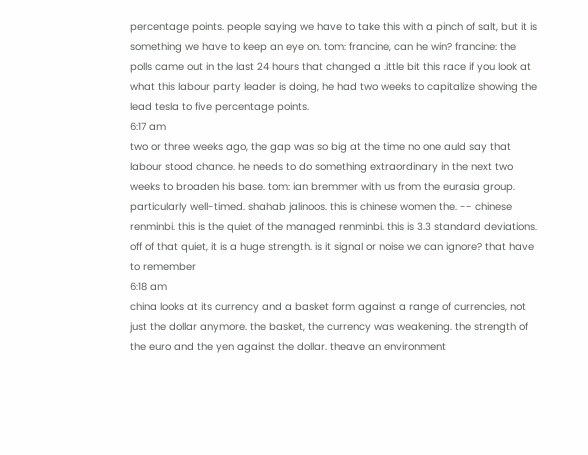percentage points. people saying we have to take this with a pinch of salt, but it is something we have to keep an eye on. tom: francine, can he win? francine: the polls came out in the last 24 hours that changed a .ittle bit this race if you look at what this labour party leader is doing, he had two weeks to capitalize showing the lead tesla to five percentage points.
6:17 am
two or three weeks ago, the gap was so big at the time no one auld say that labour stood chance. he needs to do something extraordinary in the next two weeks to broaden his base. tom: ian bremmer with us from the eurasia group. particularly well-timed. shahab jalinoos. this is chinese women the. -- chinese renminbi. this is the quiet of the managed renminbi. this is 3.3 standard deviations. off of that quiet, it is a huge strength. is it signal or noise we can ignore? that have to remember
6:18 am
china looks at its currency and a basket form against a range of currencies, not just the dollar anymore. the basket, the currency was weakening. the strength of the euro and the yen against the dollar. theave an environment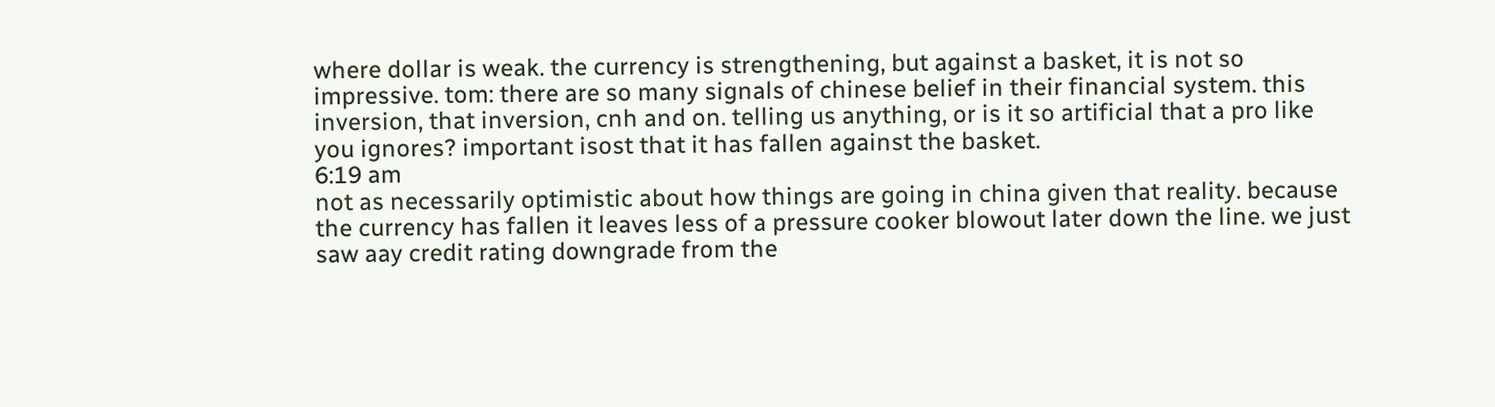where dollar is weak. the currency is strengthening, but against a basket, it is not so impressive. tom: there are so many signals of chinese belief in their financial system. this inversion, that inversion, cnh and on. telling us anything, or is it so artificial that a pro like you ignores? important isost that it has fallen against the basket.
6:19 am
not as necessarily optimistic about how things are going in china given that reality. because the currency has fallen it leaves less of a pressure cooker blowout later down the line. we just saw aay credit rating downgrade from the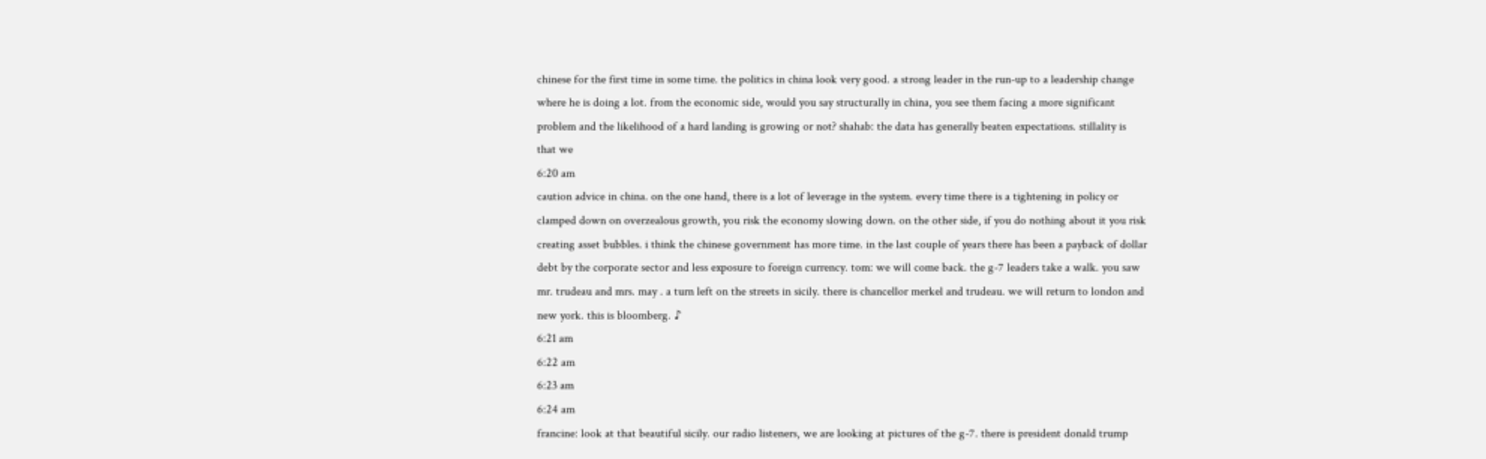chinese for the first time in some time. the politics in china look very good. a strong leader in the run-up to a leadership change where he is doing a lot. from the economic side, would you say structurally in china, you see them facing a more significant problem and the likelihood of a hard landing is growing or not? shahab: the data has generally beaten expectations. stillality is that we
6:20 am
caution advice in china. on the one hand, there is a lot of leverage in the system. every time there is a tightening in policy or clamped down on overzealous growth, you risk the economy slowing down. on the other side, if you do nothing about it you risk creating asset bubbles. i think the chinese government has more time. in the last couple of years there has been a payback of dollar debt by the corporate sector and less exposure to foreign currency. tom: we will come back. the g-7 leaders take a walk. you saw mr. trudeau and mrs. may . a turn left on the streets in sicily. there is chancellor merkel and trudeau. we will return to london and new york. this is bloomberg. ♪
6:21 am
6:22 am
6:23 am
6:24 am
francine: look at that beautiful sicily. our radio listeners, we are looking at pictures of the g-7. there is president donald trump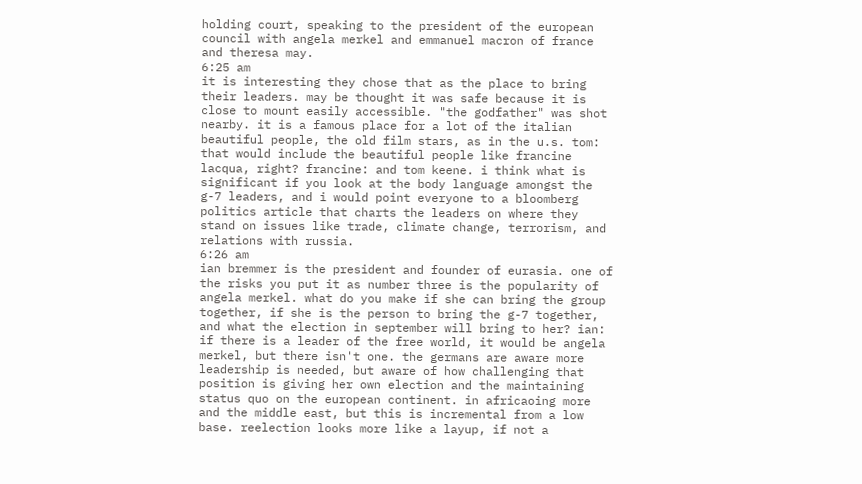holding court, speaking to the president of the european council with angela merkel and emmanuel macron of france and theresa may.
6:25 am
it is interesting they chose that as the place to bring their leaders. may be thought it was safe because it is close to mount easily accessible. "the godfather" was shot nearby. it is a famous place for a lot of the italian beautiful people, the old film stars, as in the u.s. tom: that would include the beautiful people like francine lacqua, right? francine: and tom keene. i think what is significant if you look at the body language amongst the g-7 leaders, and i would point everyone to a bloomberg politics article that charts the leaders on where they stand on issues like trade, climate change, terrorism, and relations with russia.
6:26 am
ian bremmer is the president and founder of eurasia. one of the risks you put it as number three is the popularity of angela merkel. what do you make if she can bring the group together, if she is the person to bring the g-7 together, and what the election in september will bring to her? ian: if there is a leader of the free world, it would be angela merkel, but there isn't one. the germans are aware more leadership is needed, but aware of how challenging that position is giving her own election and the maintaining status quo on the european continent. in africaoing more and the middle east, but this is incremental from a low base. reelection looks more like a layup, if not a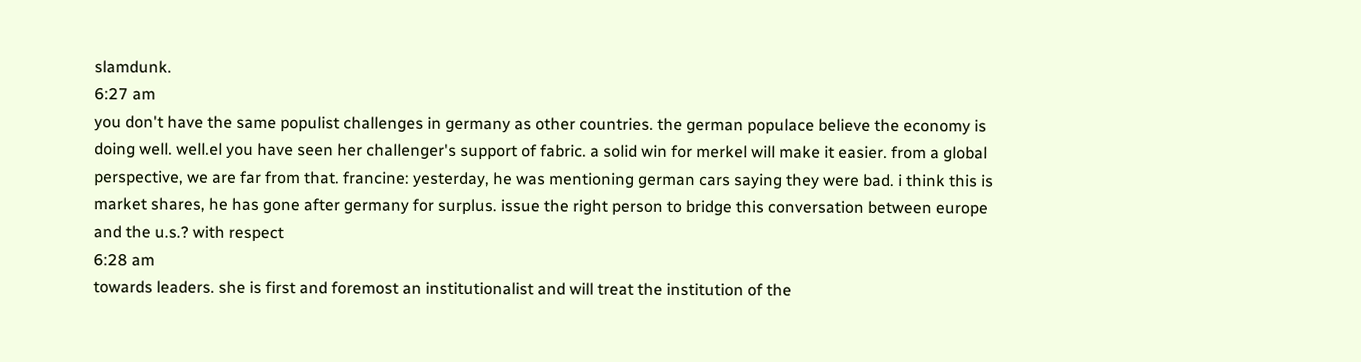slamdunk.
6:27 am
you don't have the same populist challenges in germany as other countries. the german populace believe the economy is doing well. well.el you have seen her challenger's support of fabric. a solid win for merkel will make it easier. from a global perspective, we are far from that. francine: yesterday, he was mentioning german cars saying they were bad. i think this is market shares, he has gone after germany for surplus. issue the right person to bridge this conversation between europe and the u.s.? with respect
6:28 am
towards leaders. she is first and foremost an institutionalist and will treat the institution of the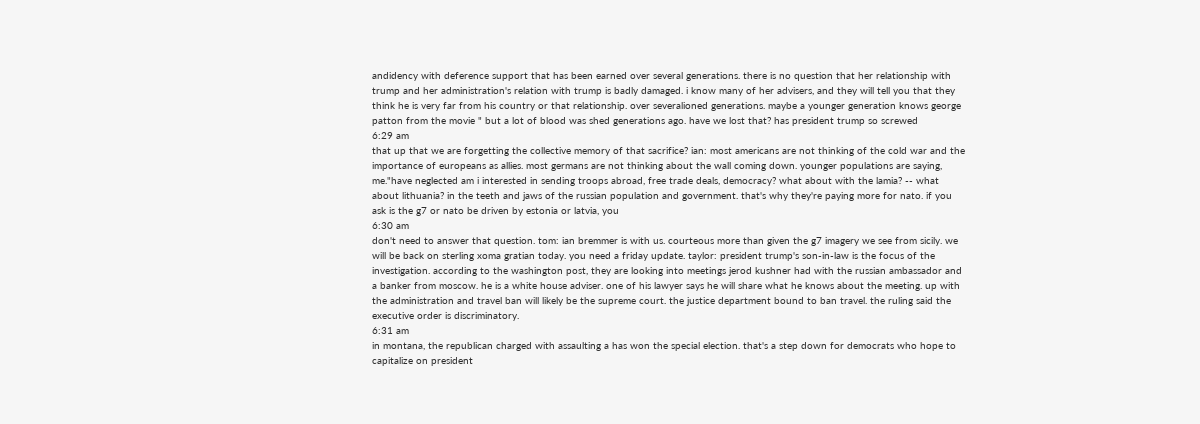andidency with deference support that has been earned over several generations. there is no question that her relationship with trump and her administration's relation with trump is badly damaged. i know many of her advisers, and they will tell you that they think he is very far from his country or that relationship. over severalioned generations. maybe a younger generation knows george patton from the movie " but a lot of blood was shed generations ago. have we lost that? has president trump so screwed
6:29 am
that up that we are forgetting the collective memory of that sacrifice? ian: most americans are not thinking of the cold war and the importance of europeans as allies. most germans are not thinking about the wall coming down. younger populations are saying, me."have neglected am i interested in sending troops abroad, free trade deals, democracy? what about with the lamia? -- what about lithuania? in the teeth and jaws of the russian population and government. that's why they're paying more for nato. if you ask is the g7 or nato be driven by estonia or latvia, you
6:30 am
don't need to answer that question. tom: ian bremmer is with us. courteous more than given the g7 imagery we see from sicily. we will be back on sterling xoma gratian today. you need a friday update. taylor: president trump's son-in-law is the focus of the investigation. according to the washington post, they are looking into meetings jerod kushner had with the russian ambassador and a banker from moscow. he is a white house adviser. one of his lawyer says he will share what he knows about the meeting. up with the administration and travel ban will likely be the supreme court. the justice department bound to ban travel. the ruling said the executive order is discriminatory.
6:31 am
in montana, the republican charged with assaulting a has won the special election. that's a step down for democrats who hope to capitalize on president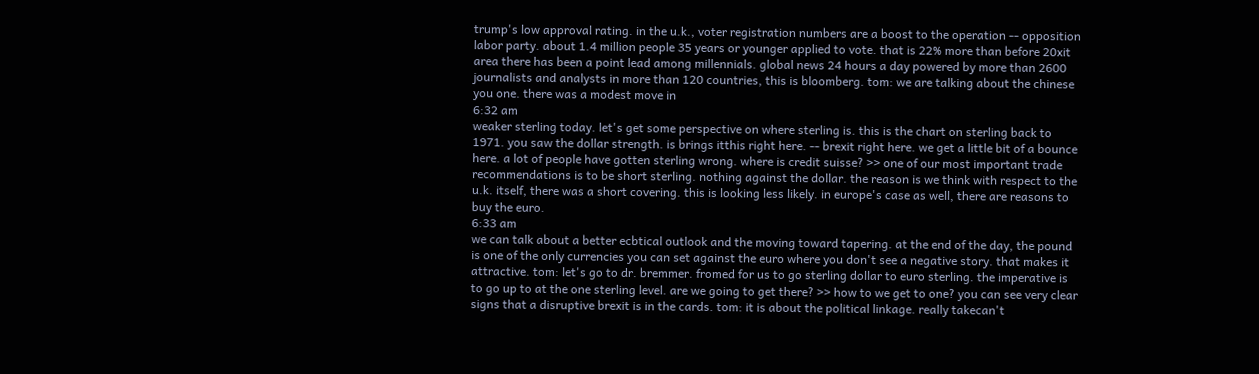trump's low approval rating. in the u.k., voter registration numbers are a boost to the operation -- opposition labor party. about 1.4 million people 35 years or younger applied to vote. that is 22% more than before 20xit area there has been a point lead among millennials. global news 24 hours a day powered by more than 2600 journalists and analysts in more than 120 countries, this is bloomberg. tom: we are talking about the chinese you one. there was a modest move in
6:32 am
weaker sterling today. let's get some perspective on where sterling is. this is the chart on sterling back to 1971. you saw the dollar strength. is brings itthis right here. -- brexit right here. we get a little bit of a bounce here. a lot of people have gotten sterling wrong. where is credit suisse? >> one of our most important trade recommendations is to be short sterling. nothing against the dollar. the reason is we think with respect to the u.k. itself, there was a short covering. this is looking less likely. in europe's case as well, there are reasons to buy the euro.
6:33 am
we can talk about a better ecbtical outlook and the moving toward tapering. at the end of the day, the pound is one of the only currencies you can set against the euro where you don't see a negative story. that makes it attractive. tom: let's go to dr. bremmer. fromed for us to go sterling dollar to euro sterling. the imperative is to go up to at the one sterling level. are we going to get there? >> how to we get to one? you can see very clear signs that a disruptive brexit is in the cards. tom: it is about the political linkage. really takecan't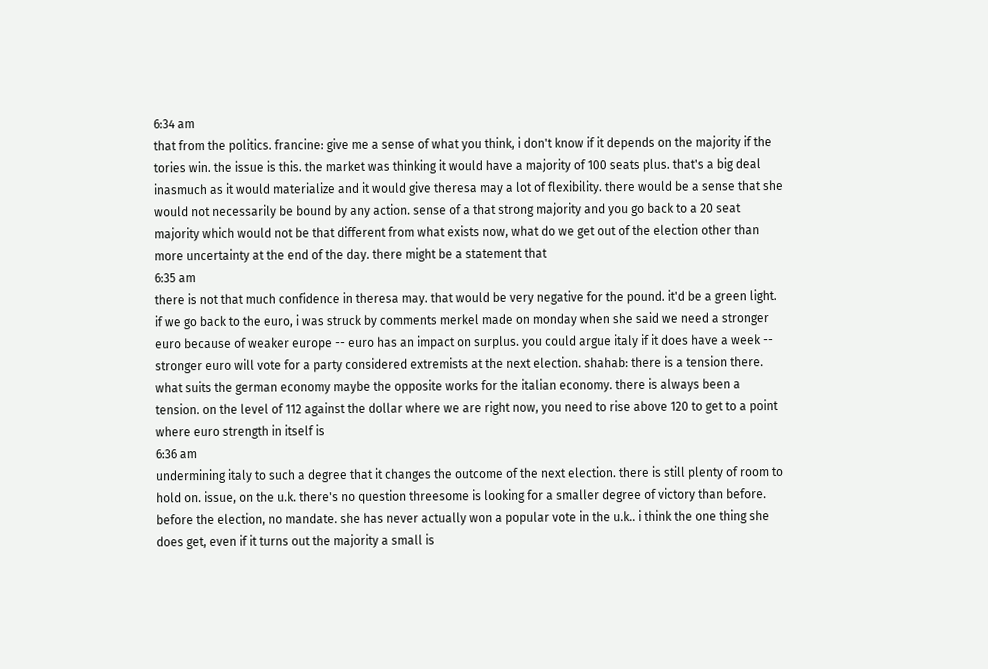6:34 am
that from the politics. francine: give me a sense of what you think, i don't know if it depends on the majority if the tories win. the issue is this. the market was thinking it would have a majority of 100 seats plus. that's a big deal inasmuch as it would materialize and it would give theresa may a lot of flexibility. there would be a sense that she would not necessarily be bound by any action. sense of a that strong majority and you go back to a 20 seat majority which would not be that different from what exists now, what do we get out of the election other than more uncertainty at the end of the day. there might be a statement that
6:35 am
there is not that much confidence in theresa may. that would be very negative for the pound. it'd be a green light. if we go back to the euro, i was struck by comments merkel made on monday when she said we need a stronger euro because of weaker europe -- euro has an impact on surplus. you could argue italy if it does have a week -- stronger euro will vote for a party considered extremists at the next election. shahab: there is a tension there. what suits the german economy maybe the opposite works for the italian economy. there is always been a tension. on the level of 112 against the dollar where we are right now, you need to rise above 120 to get to a point where euro strength in itself is
6:36 am
undermining italy to such a degree that it changes the outcome of the next election. there is still plenty of room to hold on. issue, on the u.k. there's no question threesome is looking for a smaller degree of victory than before. before the election, no mandate. she has never actually won a popular vote in the u.k.. i think the one thing she does get, even if it turns out the majority a small is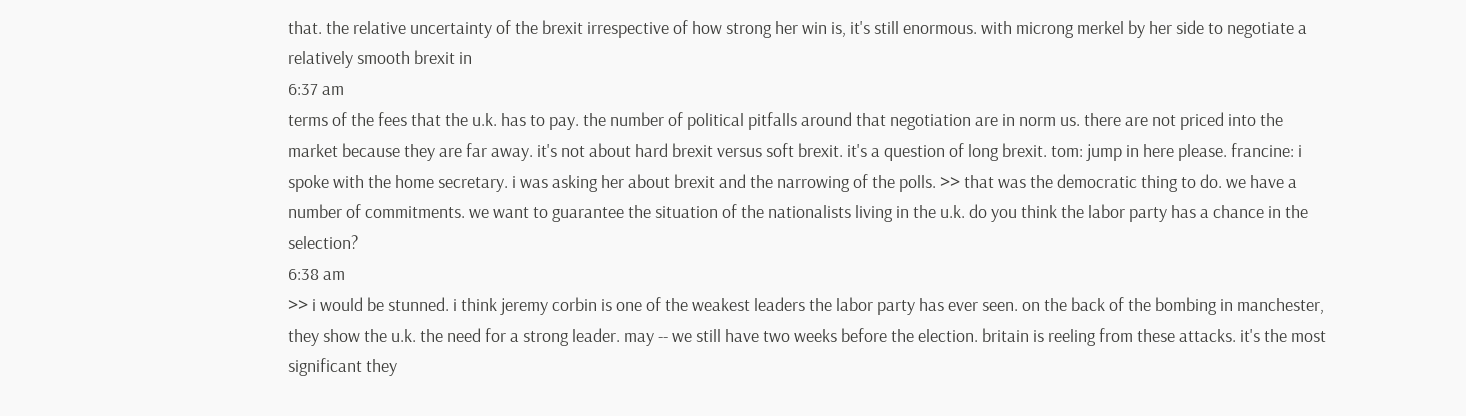that. the relative uncertainty of the brexit irrespective of how strong her win is, it's still enormous. with microng merkel by her side to negotiate a relatively smooth brexit in
6:37 am
terms of the fees that the u.k. has to pay. the number of political pitfalls around that negotiation are in norm us. there are not priced into the market because they are far away. it's not about hard brexit versus soft brexit. it's a question of long brexit. tom: jump in here please. francine: i spoke with the home secretary. i was asking her about brexit and the narrowing of the polls. >> that was the democratic thing to do. we have a number of commitments. we want to guarantee the situation of the nationalists living in the u.k. do you think the labor party has a chance in the selection?
6:38 am
>> i would be stunned. i think jeremy corbin is one of the weakest leaders the labor party has ever seen. on the back of the bombing in manchester, they show the u.k. the need for a strong leader. may -- we still have two weeks before the election. britain is reeling from these attacks. it's the most significant they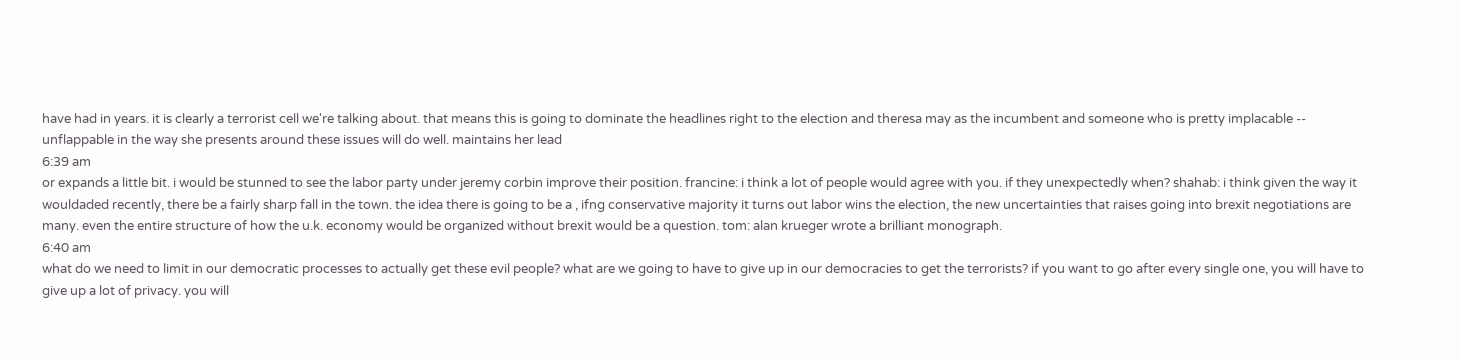have had in years. it is clearly a terrorist cell we're talking about. that means this is going to dominate the headlines right to the election and theresa may as the incumbent and someone who is pretty implacable -- unflappable in the way she presents around these issues will do well. maintains her lead
6:39 am
or expands a little bit. i would be stunned to see the labor party under jeremy corbin improve their position. francine: i think a lot of people would agree with you. if they unexpectedly when? shahab: i think given the way it wouldaded recently, there be a fairly sharp fall in the town. the idea there is going to be a , ifng conservative majority it turns out labor wins the election, the new uncertainties that raises going into brexit negotiations are many. even the entire structure of how the u.k. economy would be organized without brexit would be a question. tom: alan krueger wrote a brilliant monograph.
6:40 am
what do we need to limit in our democratic processes to actually get these evil people? what are we going to have to give up in our democracies to get the terrorists? if you want to go after every single one, you will have to give up a lot of privacy. you will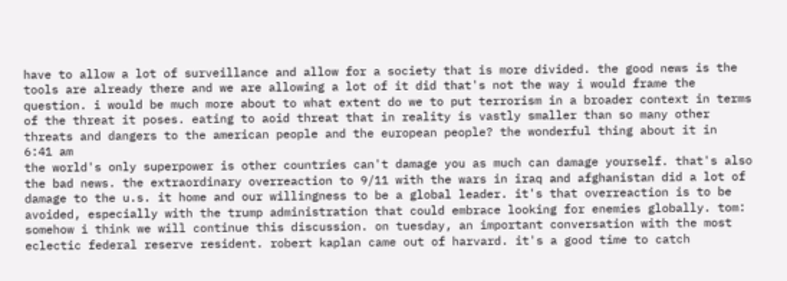have to allow a lot of surveillance and allow for a society that is more divided. the good news is the tools are already there and we are allowing a lot of it did that's not the way i would frame the question. i would be much more about to what extent do we to put terrorism in a broader context in terms of the threat it poses. eating to aoid threat that in reality is vastly smaller than so many other threats and dangers to the american people and the european people? the wonderful thing about it in
6:41 am
the world's only superpower is other countries can't damage you as much can damage yourself. that's also the bad news. the extraordinary overreaction to 9/11 with the wars in iraq and afghanistan did a lot of damage to the u.s. it home and our willingness to be a global leader. it's that overreaction is to be avoided, especially with the trump administration that could embrace looking for enemies globally. tom: somehow i think we will continue this discussion. on tuesday, an important conversation with the most eclectic federal reserve resident. robert kaplan came out of harvard. it's a good time to catch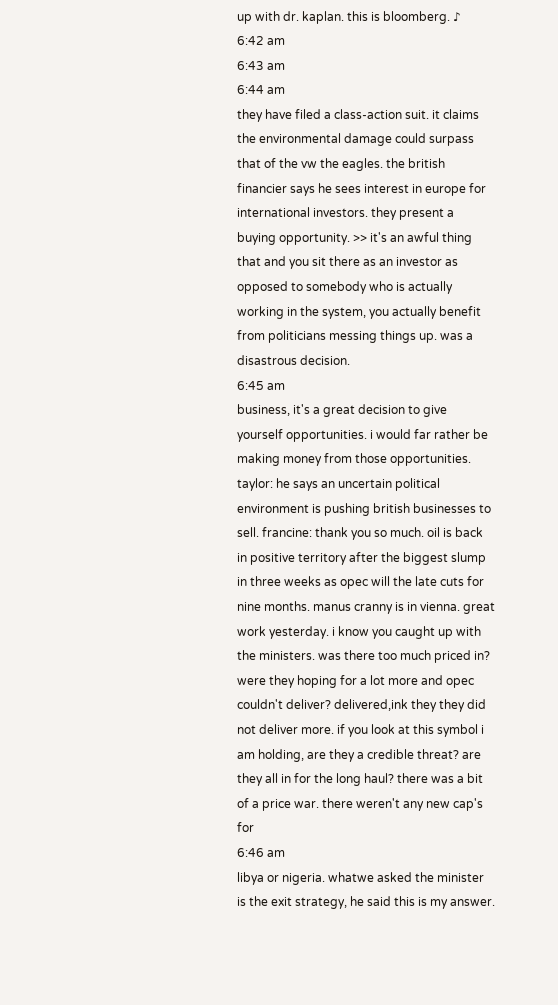up with dr. kaplan. this is bloomberg. ♪
6:42 am
6:43 am
6:44 am
they have filed a class-action suit. it claims the environmental damage could surpass that of the vw the eagles. the british financier says he sees interest in europe for international investors. they present a buying opportunity. >> it's an awful thing that and you sit there as an investor as opposed to somebody who is actually working in the system, you actually benefit from politicians messing things up. was a disastrous decision.
6:45 am
business, it's a great decision to give yourself opportunities. i would far rather be making money from those opportunities. taylor: he says an uncertain political environment is pushing british businesses to sell. francine: thank you so much. oil is back in positive territory after the biggest slump in three weeks as opec will the late cuts for nine months. manus cranny is in vienna. great work yesterday. i know you caught up with the ministers. was there too much priced in? were they hoping for a lot more and opec couldn't deliver? delivered,ink they they did not deliver more. if you look at this symbol i am holding, are they a credible threat? are they all in for the long haul? there was a bit of a price war. there weren't any new cap's for
6:46 am
libya or nigeria. whatwe asked the minister is the exit strategy, he said this is my answer.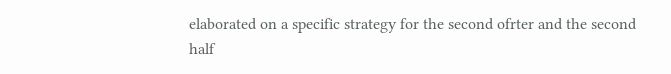elaborated on a specific strategy for the second ofrter and the second half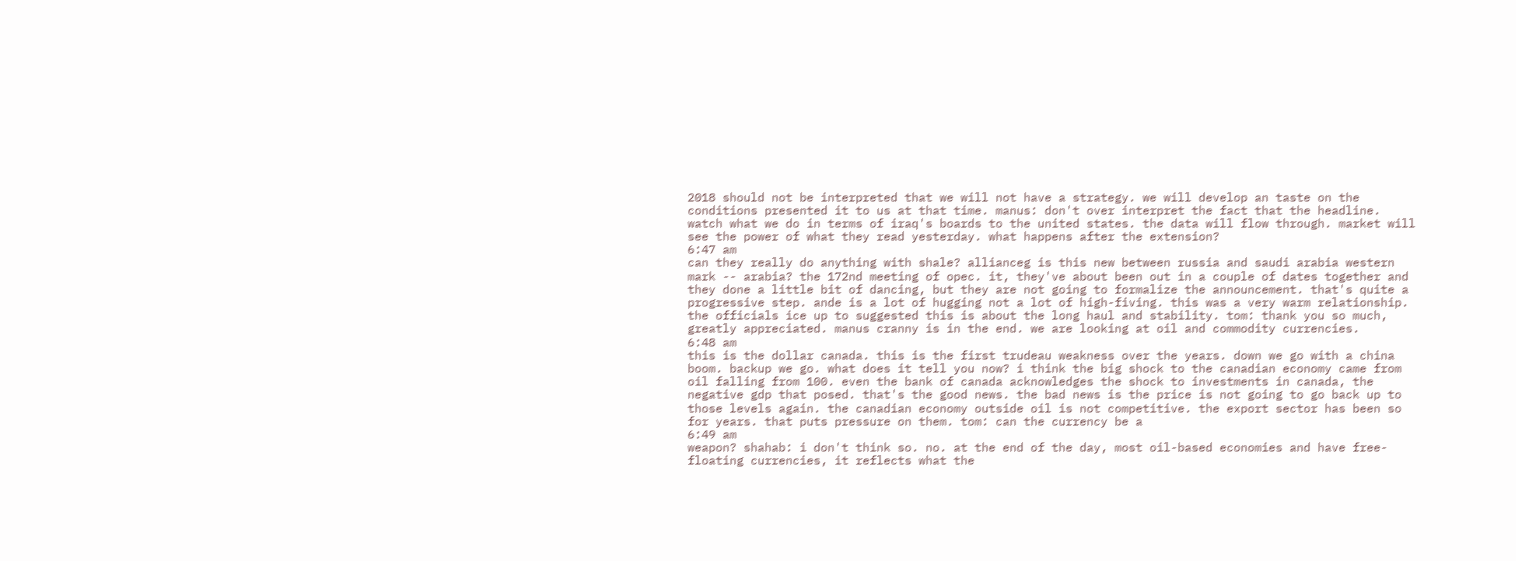2018 should not be interpreted that we will not have a strategy. we will develop an taste on the conditions presented it to us at that time. manus: don't over interpret the fact that the headline. watch what we do in terms of iraq's boards to the united states. the data will flow through. market will see the power of what they read yesterday. what happens after the extension?
6:47 am
can they really do anything with shale? allianceg is this new between russia and saudi arabia western mark -- arabia? the 172nd meeting of opec. it, they've about been out in a couple of dates together and they done a little bit of dancing, but they are not going to formalize the announcement. that's quite a progressive step. ande is a lot of hugging not a lot of high-fiving. this was a very warm relationship. the officials ice up to suggested this is about the long haul and stability. tom: thank you so much, greatly appreciated. manus cranny is in the end. we are looking at oil and commodity currencies.
6:48 am
this is the dollar canada. this is the first trudeau weakness over the years. down we go with a china boom. backup we go. what does it tell you now? i think the big shock to the canadian economy came from oil falling from 100. even the bank of canada acknowledges the shock to investments in canada, the negative gdp that posed. that's the good news. the bad news is the price is not going to go back up to those levels again. the canadian economy outside oil is not competitive. the export sector has been so for years. that puts pressure on them. tom: can the currency be a
6:49 am
weapon? shahab: i don't think so. no. at the end of the day, most oil-based economies and have free-floating currencies, it reflects what the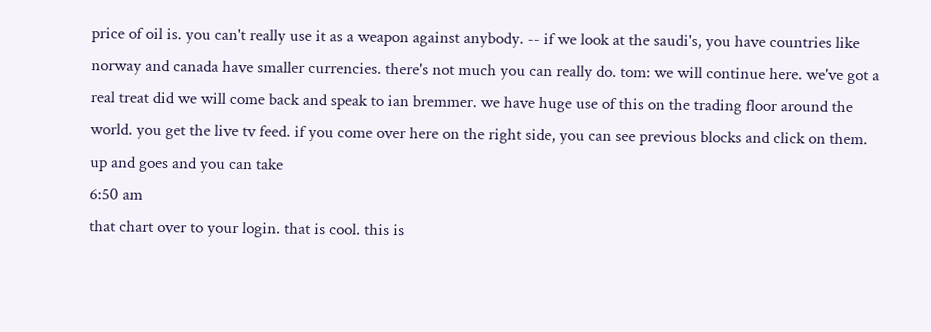price of oil is. you can't really use it as a weapon against anybody. -- if we look at the saudi's, you have countries like norway and canada have smaller currencies. there's not much you can really do. tom: we will continue here. we've got a real treat did we will come back and speak to ian bremmer. we have huge use of this on the trading floor around the world. you get the live tv feed. if you come over here on the right side, you can see previous blocks and click on them. up and goes and you can take
6:50 am
that chart over to your login. that is cool. this is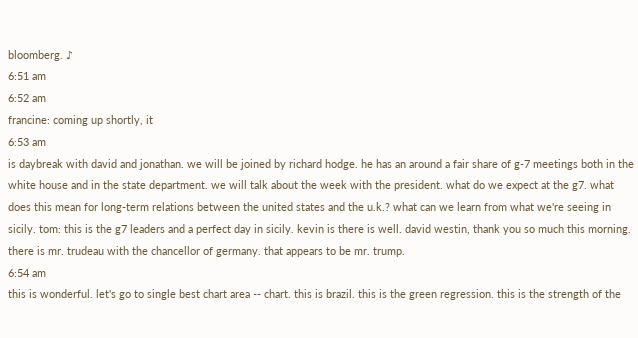bloomberg. ♪
6:51 am
6:52 am
francine: coming up shortly, it
6:53 am
is daybreak with david and jonathan. we will be joined by richard hodge. he has an around a fair share of g-7 meetings both in the white house and in the state department. we will talk about the week with the president. what do we expect at the g7. what does this mean for long-term relations between the united states and the u.k.? what can we learn from what we're seeing in sicily. tom: this is the g7 leaders and a perfect day in sicily. kevin is there is well. david westin, thank you so much this morning. there is mr. trudeau with the chancellor of germany. that appears to be mr. trump.
6:54 am
this is wonderful. let's go to single best chart area -- chart. this is brazil. this is the green regression. this is the strength of the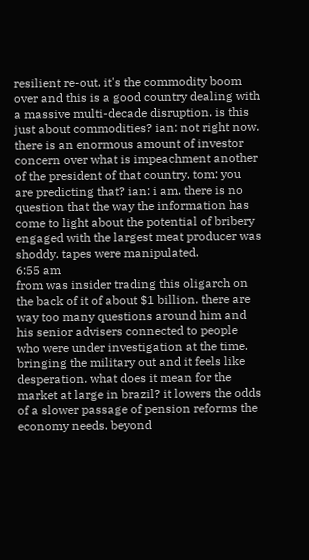resilient re-out. it's the commodity boom over and this is a good country dealing with a massive multi-decade disruption. is this just about commodities? ian: not right now. there is an enormous amount of investor concern over what is impeachment another of the president of that country. tom: you are predicting that? ian: i am. there is no question that the way the information has come to light about the potential of bribery engaged with the largest meat producer was shoddy. tapes were manipulated.
6:55 am
from was insider trading this oligarch on the back of it of about $1 billion. there are way too many questions around him and his senior advisers connected to people who were under investigation at the time. bringing the military out and it feels like desperation. what does it mean for the market at large in brazil? it lowers the odds of a slower passage of pension reforms the economy needs. beyond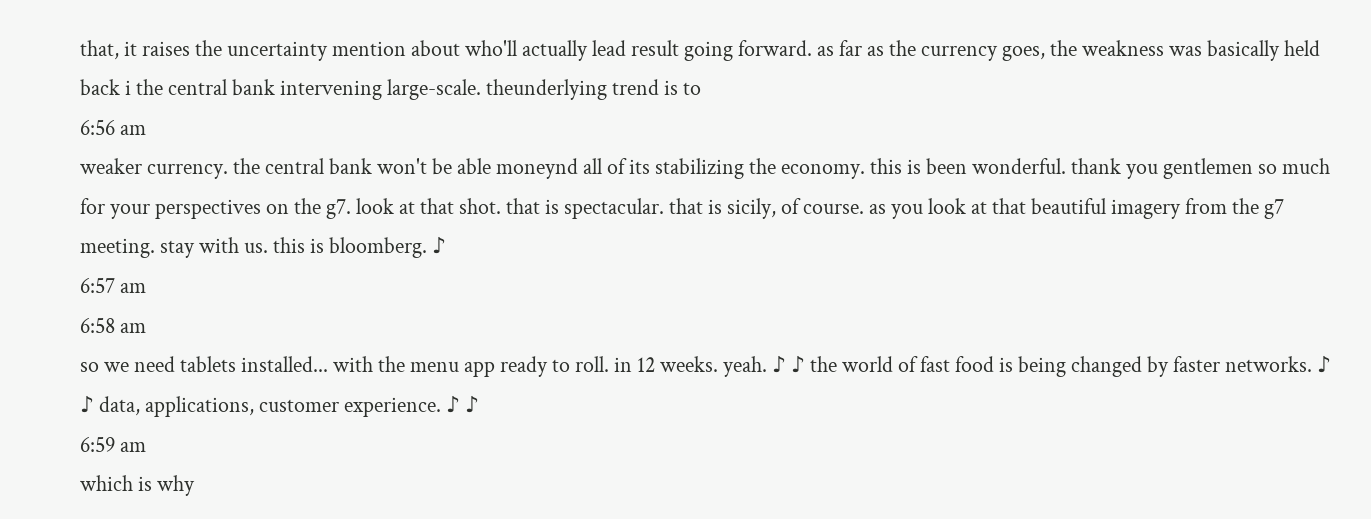that, it raises the uncertainty mention about who'll actually lead result going forward. as far as the currency goes, the weakness was basically held back i the central bank intervening large-scale. theunderlying trend is to
6:56 am
weaker currency. the central bank won't be able moneynd all of its stabilizing the economy. this is been wonderful. thank you gentlemen so much for your perspectives on the g7. look at that shot. that is spectacular. that is sicily, of course. as you look at that beautiful imagery from the g7 meeting. stay with us. this is bloomberg. ♪
6:57 am
6:58 am
so we need tablets installed... with the menu app ready to roll. in 12 weeks. yeah. ♪ ♪ the world of fast food is being changed by faster networks. ♪ ♪ data, applications, customer experience. ♪ ♪
6:59 am
which is why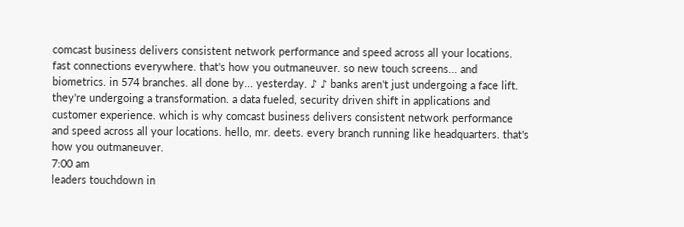comcast business delivers consistent network performance and speed across all your locations. fast connections everywhere. that's how you outmaneuver. so new touch screens... and biometrics. in 574 branches. all done by... yesterday. ♪ ♪ banks aren't just undergoing a face lift. they're undergoing a transformation. a data fueled, security driven shift in applications and customer experience. which is why comcast business delivers consistent network performance and speed across all your locations. hello, mr. deets. every branch running like headquarters. that's how you outmaneuver.
7:00 am
leaders touchdown in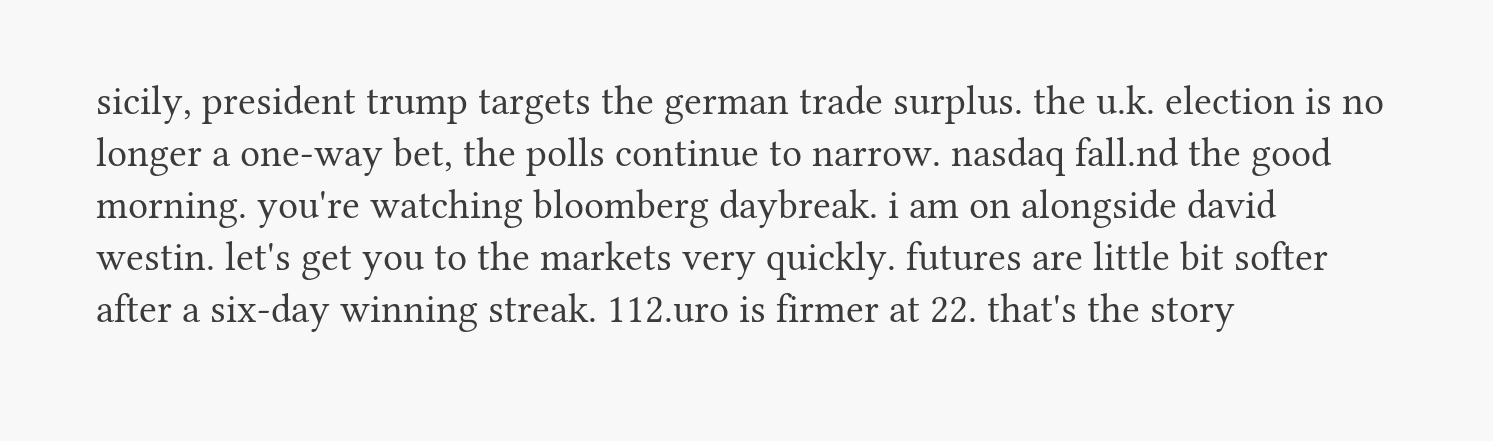sicily, president trump targets the german trade surplus. the u.k. election is no longer a one-way bet, the polls continue to narrow. nasdaq fall.nd the good morning. you're watching bloomberg daybreak. i am on alongside david westin. let's get you to the markets very quickly. futures are little bit softer after a six-day winning streak. 112.uro is firmer at 22. that's the story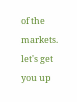of the markets. let's get you up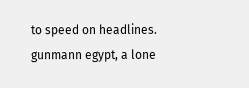to speed on headlines. gunmann egypt, a lone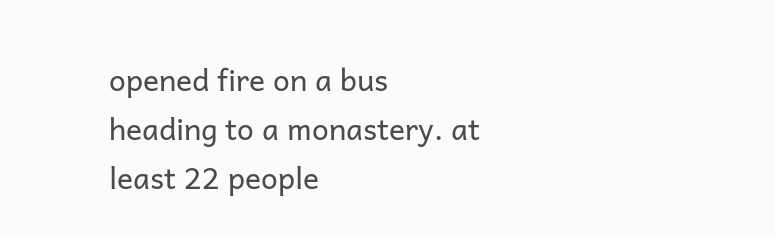opened fire on a bus heading to a monastery. at least 22 people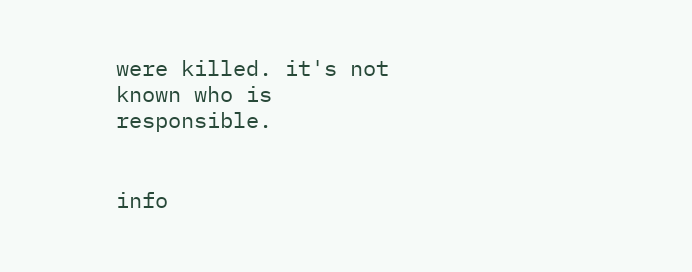were killed. it's not known who is responsible.


info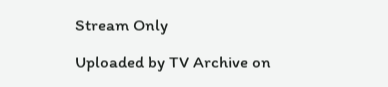Stream Only

Uploaded by TV Archive on